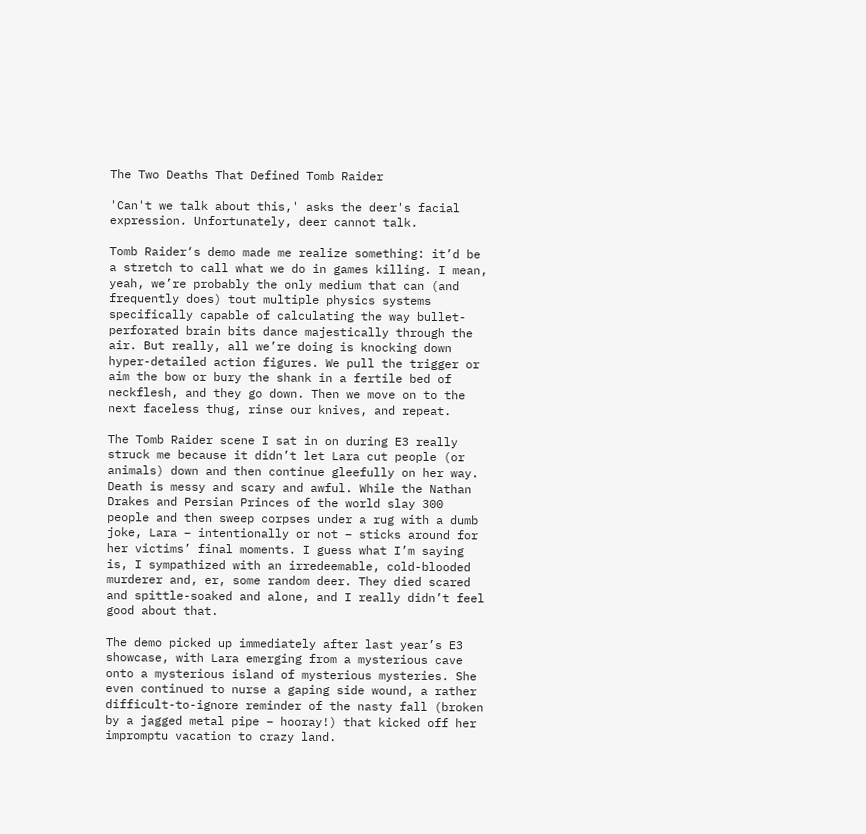The Two Deaths That Defined Tomb Raider

'Can't we talk about this,' asks the deer's facial expression. Unfortunately, deer cannot talk.

Tomb Raider‘s demo made me realize something: it’d be a stretch to call what we do in games killing. I mean, yeah, we’re probably the only medium that can (and frequently does) tout multiple physics systems specifically capable of calculating the way bullet-perforated brain bits dance majestically through the air. But really, all we’re doing is knocking down hyper-detailed action figures. We pull the trigger or aim the bow or bury the shank in a fertile bed of neckflesh, and they go down. Then we move on to the next faceless thug, rinse our knives, and repeat.

The Tomb Raider scene I sat in on during E3 really struck me because it didn’t let Lara cut people (or animals) down and then continue gleefully on her way. Death is messy and scary and awful. While the Nathan Drakes and Persian Princes of the world slay 300 people and then sweep corpses under a rug with a dumb joke, Lara – intentionally or not – sticks around for her victims’ final moments. I guess what I’m saying is, I sympathized with an irredeemable, cold-blooded murderer and, er, some random deer. They died scared and spittle-soaked and alone, and I really didn’t feel good about that.

The demo picked up immediately after last year’s E3 showcase, with Lara emerging from a mysterious cave onto a mysterious island of mysterious mysteries. She even continued to nurse a gaping side wound, a rather difficult-to-ignore reminder of the nasty fall (broken by a jagged metal pipe – hooray!) that kicked off her impromptu vacation to crazy land.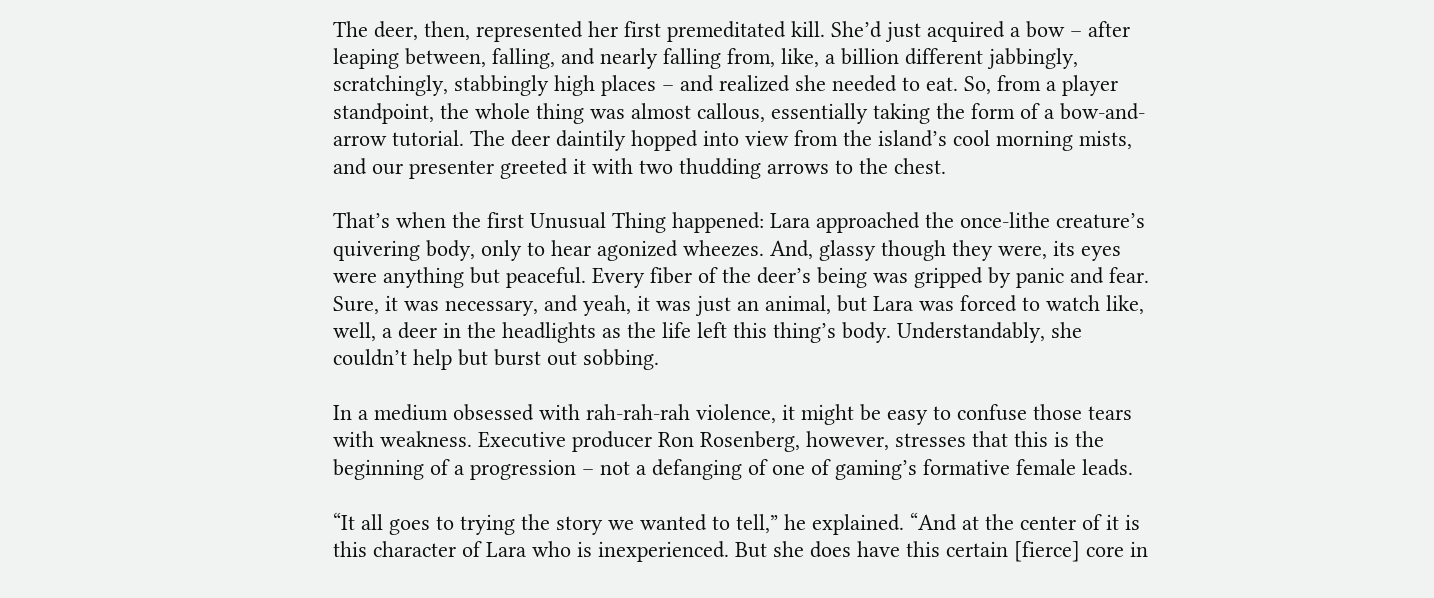The deer, then, represented her first premeditated kill. She’d just acquired a bow – after leaping between, falling, and nearly falling from, like, a billion different jabbingly, scratchingly, stabbingly high places – and realized she needed to eat. So, from a player standpoint, the whole thing was almost callous, essentially taking the form of a bow-and-arrow tutorial. The deer daintily hopped into view from the island’s cool morning mists, and our presenter greeted it with two thudding arrows to the chest.

That’s when the first Unusual Thing happened: Lara approached the once-lithe creature’s quivering body, only to hear agonized wheezes. And, glassy though they were, its eyes were anything but peaceful. Every fiber of the deer’s being was gripped by panic and fear. Sure, it was necessary, and yeah, it was just an animal, but Lara was forced to watch like, well, a deer in the headlights as the life left this thing’s body. Understandably, she couldn’t help but burst out sobbing.

In a medium obsessed with rah-rah-rah violence, it might be easy to confuse those tears with weakness. Executive producer Ron Rosenberg, however, stresses that this is the beginning of a progression – not a defanging of one of gaming’s formative female leads.

“It all goes to trying the story we wanted to tell,” he explained. “And at the center of it is this character of Lara who is inexperienced. But she does have this certain [fierce] core in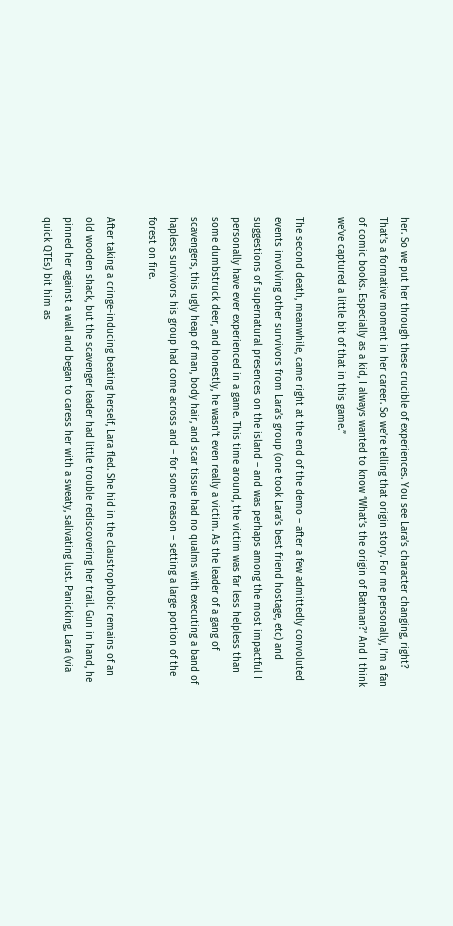her. So we put her through these crucible of experiences. You see Lara’s character changing, right? That’s a formative moment in her career. So we’re telling that origin story. For me personally, I’m a fan of comic books. Especially as a kid, I always wanted to know ‘What’s the origin of Batman?’ And I think we’ve captured a little bit of that in this game.”

The second death, meanwhile, came right at the end of the demo – after a few admittedly convoluted events involving other survivors from Lara’s group (one took Lara’s best friend hostage, etc) and suggestions of supernatural presences on the island – and was perhaps among the most impactful I personally have ever experienced in a game. This time around, the victim was far less helpless than some dumbstruck deer, and honestly, he wasn’t even really a victim. As the leader of a gang of scavengers, this ugly heap of man, body hair, and scar tissue had no qualms with executing a band of hapless survivors his group had come across and – for some reason – setting a large portion of the forest on fire.

After taking a cringe-inducing beating herself, Lara fled. She hid in the claustrophobic remains of an old wooden shack, but the scavenger leader had little trouble rediscovering her trail. Gun in hand, he pinned her against a wall and began to caress her with a sweaty, salivating lust. Panicking, Lara (via quick QTEs) bit him as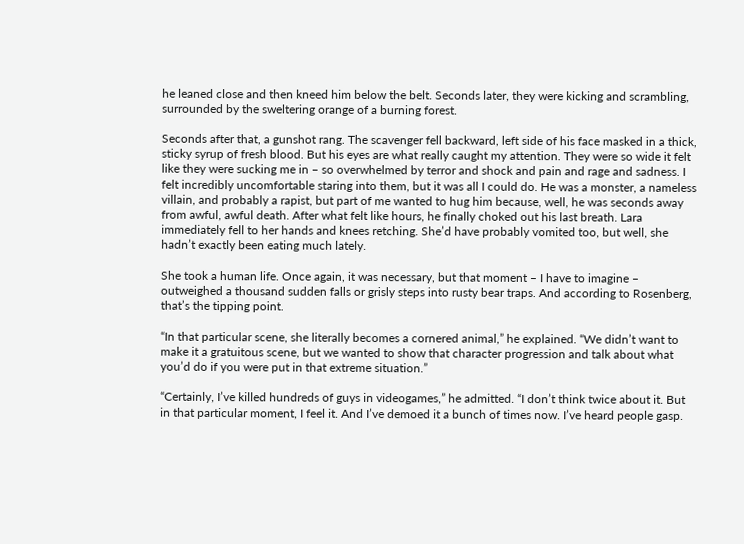he leaned close and then kneed him below the belt. Seconds later, they were kicking and scrambling, surrounded by the sweltering orange of a burning forest.

Seconds after that, a gunshot rang. The scavenger fell backward, left side of his face masked in a thick, sticky syrup of fresh blood. But his eyes are what really caught my attention. They were so wide it felt like they were sucking me in – so overwhelmed by terror and shock and pain and rage and sadness. I felt incredibly uncomfortable staring into them, but it was all I could do. He was a monster, a nameless villain, and probably a rapist, but part of me wanted to hug him because, well, he was seconds away from awful, awful death. After what felt like hours, he finally choked out his last breath. Lara immediately fell to her hands and knees retching. She’d have probably vomited too, but well, she hadn’t exactly been eating much lately.

She took a human life. Once again, it was necessary, but that moment – I have to imagine – outweighed a thousand sudden falls or grisly steps into rusty bear traps. And according to Rosenberg, that’s the tipping point.

“In that particular scene, she literally becomes a cornered animal,” he explained. “We didn’t want to make it a gratuitous scene, but we wanted to show that character progression and talk about what you’d do if you were put in that extreme situation.”

“Certainly, I’ve killed hundreds of guys in videogames,” he admitted. “I don’t think twice about it. But in that particular moment, I feel it. And I’ve demoed it a bunch of times now. I’ve heard people gasp.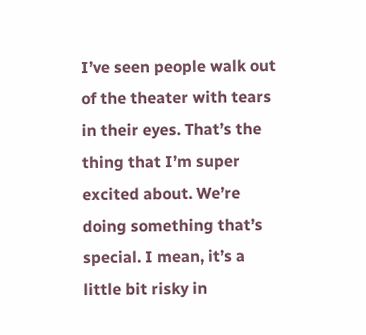I’ve seen people walk out of the theater with tears in their eyes. That’s the thing that I’m super excited about. We’re doing something that’s special. I mean, it’s a little bit risky in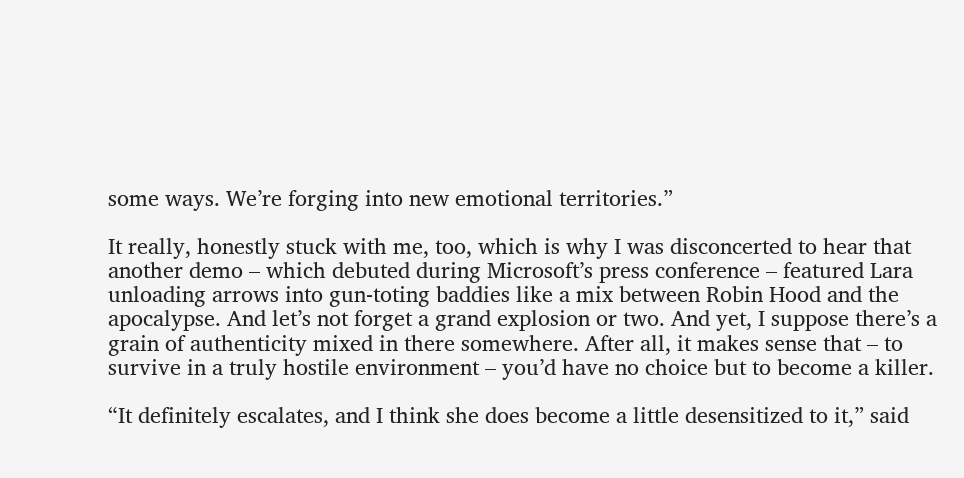some ways. We’re forging into new emotional territories.”

It really, honestly stuck with me, too, which is why I was disconcerted to hear that another demo – which debuted during Microsoft’s press conference – featured Lara unloading arrows into gun-toting baddies like a mix between Robin Hood and the apocalypse. And let’s not forget a grand explosion or two. And yet, I suppose there’s a grain of authenticity mixed in there somewhere. After all, it makes sense that – to survive in a truly hostile environment – you’d have no choice but to become a killer.

“It definitely escalates, and I think she does become a little desensitized to it,” said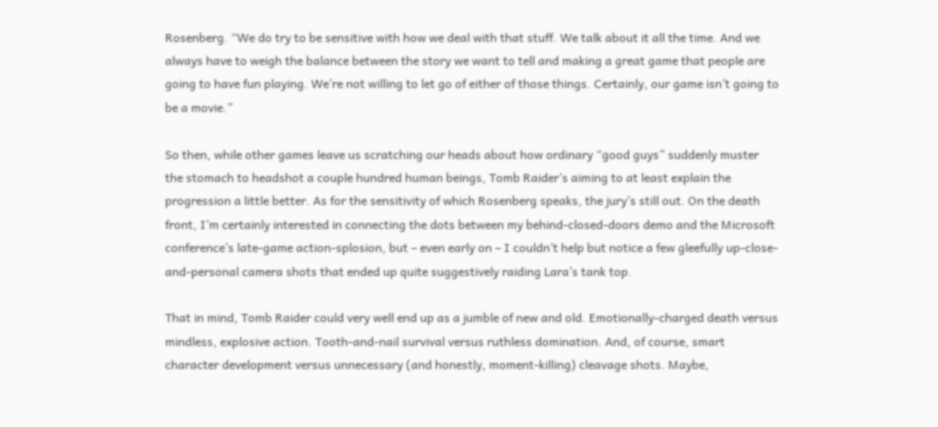Rosenberg. “We do try to be sensitive with how we deal with that stuff. We talk about it all the time. And we always have to weigh the balance between the story we want to tell and making a great game that people are going to have fun playing. We’re not willing to let go of either of those things. Certainly, our game isn’t going to be a movie.”

So then, while other games leave us scratching our heads about how ordinary “good guys” suddenly muster the stomach to headshot a couple hundred human beings, Tomb Raider’s aiming to at least explain the progression a little better. As for the sensitivity of which Rosenberg speaks, the jury’s still out. On the death front, I’m certainly interested in connecting the dots between my behind-closed-doors demo and the Microsoft conference’s late-game action-splosion, but – even early on – I couldn’t help but notice a few gleefully up-close-and-personal camera shots that ended up quite suggestively raiding Lara’s tank top.

That in mind, Tomb Raider could very well end up as a jumble of new and old. Emotionally-charged death versus mindless, explosive action. Tooth-and-nail survival versus ruthless domination. And, of course, smart character development versus unnecessary (and honestly, moment-killing) cleavage shots. Maybe,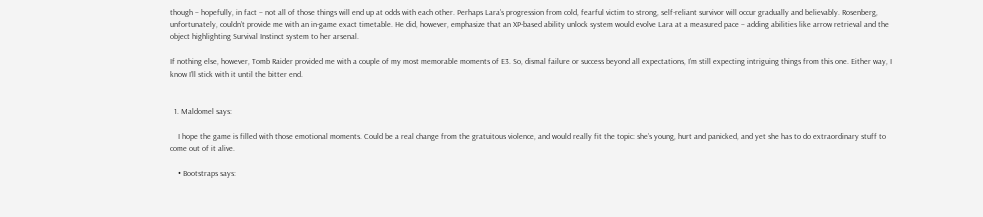though – hopefully, in fact – not all of those things will end up at odds with each other. Perhaps Lara’s progression from cold, fearful victim to strong, self-reliant survivor will occur gradually and believably. Rosenberg, unfortunately, couldn’t provide me with an in-game exact timetable. He did, however, emphasize that an XP-based ability unlock system would evolve Lara at a measured pace – adding abilities like arrow retrieval and the object highlighting Survival Instinct system to her arsenal.

If nothing else, however, Tomb Raider provided me with a couple of my most memorable moments of E3. So, dismal failure or success beyond all expectations, I’m still expecting intriguing things from this one. Either way, I know I’ll stick with it until the bitter end.


  1. Maldomel says:

    I hope the game is filled with those emotional moments. Could be a real change from the gratuitous violence, and would really fit the topic: she’s young, hurt and panicked, and yet she has to do extraordinary stuff to come out of it alive.

    • Bootstraps says: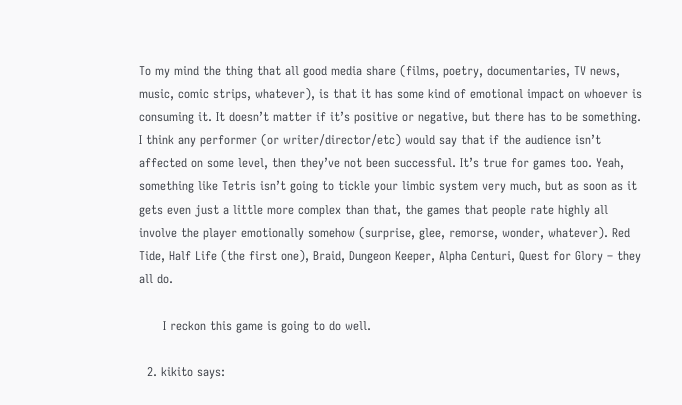To my mind the thing that all good media share (films, poetry, documentaries, TV news, music, comic strips, whatever), is that it has some kind of emotional impact on whoever is consuming it. It doesn’t matter if it’s positive or negative, but there has to be something. I think any performer (or writer/director/etc) would say that if the audience isn’t affected on some level, then they’ve not been successful. It’s true for games too. Yeah, something like Tetris isn’t going to tickle your limbic system very much, but as soon as it gets even just a little more complex than that, the games that people rate highly all involve the player emotionally somehow (surprise, glee, remorse, wonder, whatever). Red Tide, Half Life (the first one), Braid, Dungeon Keeper, Alpha Centuri, Quest for Glory – they all do.

      I reckon this game is going to do well.

  2. kikito says: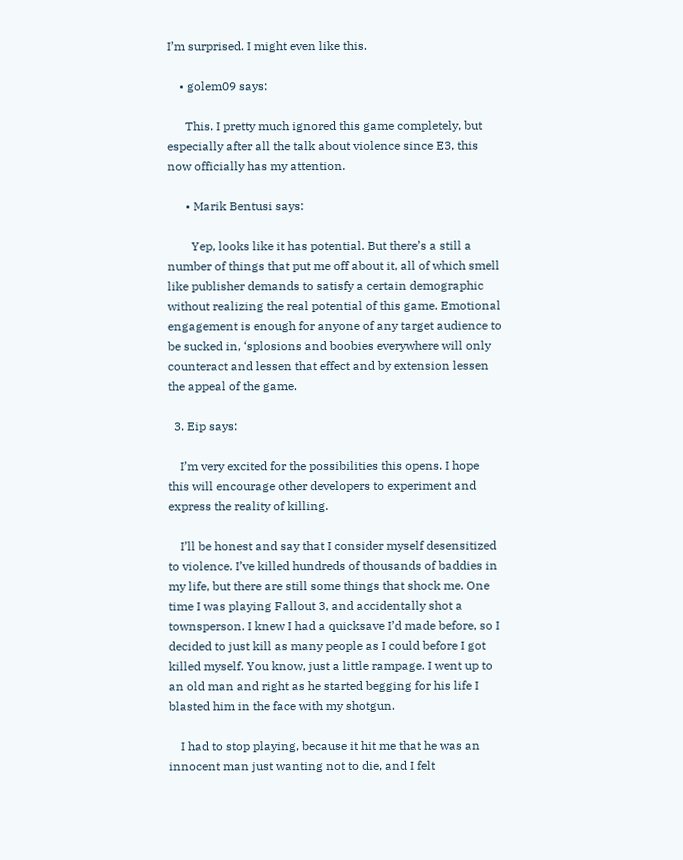I’m surprised. I might even like this.

    • golem09 says:

      This. I pretty much ignored this game completely, but especially after all the talk about violence since E3, this now officially has my attention.

      • Marik Bentusi says:

        Yep, looks like it has potential. But there’s a still a number of things that put me off about it, all of which smell like publisher demands to satisfy a certain demographic without realizing the real potential of this game. Emotional engagement is enough for anyone of any target audience to be sucked in, ‘splosions and boobies everywhere will only counteract and lessen that effect and by extension lessen the appeal of the game.

  3. Eip says:

    I’m very excited for the possibilities this opens. I hope this will encourage other developers to experiment and express the reality of killing.

    I’ll be honest and say that I consider myself desensitized to violence. I’ve killed hundreds of thousands of baddies in my life, but there are still some things that shock me. One time I was playing Fallout 3, and accidentally shot a townsperson. I knew I had a quicksave I’d made before, so I decided to just kill as many people as I could before I got killed myself. You know, just a little rampage. I went up to an old man and right as he started begging for his life I blasted him in the face with my shotgun.

    I had to stop playing, because it hit me that he was an innocent man just wanting not to die, and I felt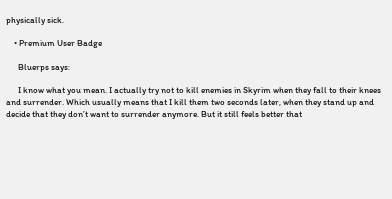physically sick.

    • Premium User Badge

      Bluerps says:

      I know what you mean. I actually try not to kill enemies in Skyrim when they fall to their knees and surrender. Which usually means that I kill them two seconds later, when they stand up and decide that they don’t want to surrender anymore. But it still feels better that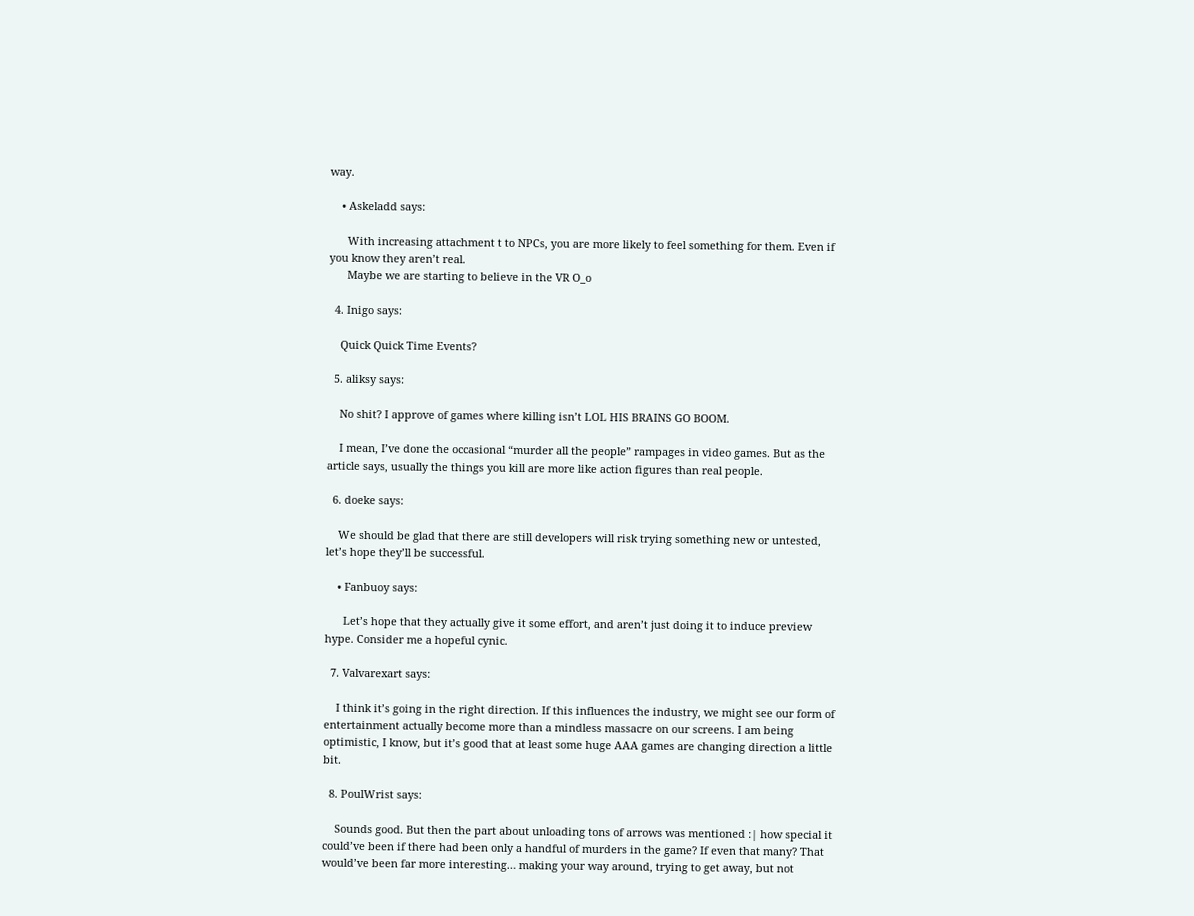way.

    • Askeladd says:

      With increasing attachment t to NPCs, you are more likely to feel something for them. Even if you know they aren’t real.
      Maybe we are starting to believe in the VR O_o

  4. Inigo says:

    Quick Quick Time Events?

  5. aliksy says:

    No shit? I approve of games where killing isn’t LOL HIS BRAINS GO BOOM.

    I mean, I’ve done the occasional “murder all the people” rampages in video games. But as the article says, usually the things you kill are more like action figures than real people.

  6. doeke says:

    We should be glad that there are still developers will risk trying something new or untested, let’s hope they’ll be successful.

    • Fanbuoy says:

      Let’s hope that they actually give it some effort, and aren’t just doing it to induce preview hype. Consider me a hopeful cynic.

  7. Valvarexart says:

    I think it’s going in the right direction. If this influences the industry, we might see our form of entertainment actually become more than a mindless massacre on our screens. I am being optimistic, I know, but it’s good that at least some huge AAA games are changing direction a little bit.

  8. PoulWrist says:

    Sounds good. But then the part about unloading tons of arrows was mentioned :| how special it could’ve been if there had been only a handful of murders in the game? If even that many? That would’ve been far more interesting… making your way around, trying to get away, but not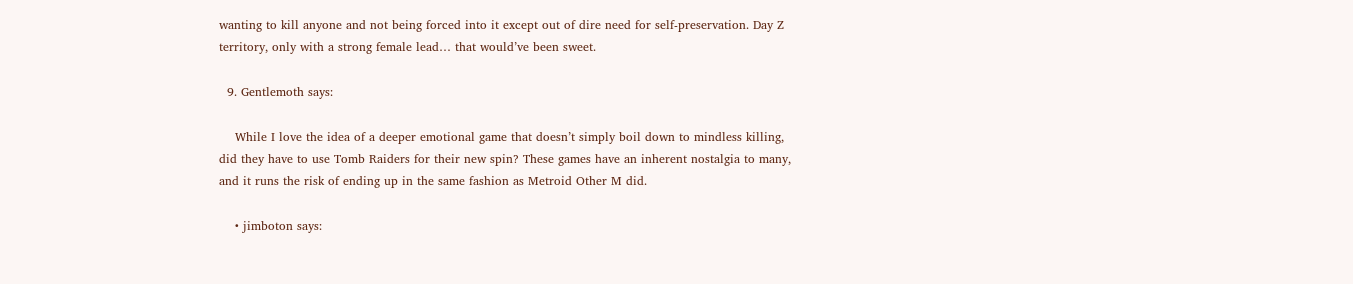wanting to kill anyone and not being forced into it except out of dire need for self-preservation. Day Z territory, only with a strong female lead… that would’ve been sweet.

  9. Gentlemoth says:

    While I love the idea of a deeper emotional game that doesn’t simply boil down to mindless killing, did they have to use Tomb Raiders for their new spin? These games have an inherent nostalgia to many, and it runs the risk of ending up in the same fashion as Metroid Other M did.

    • jimboton says: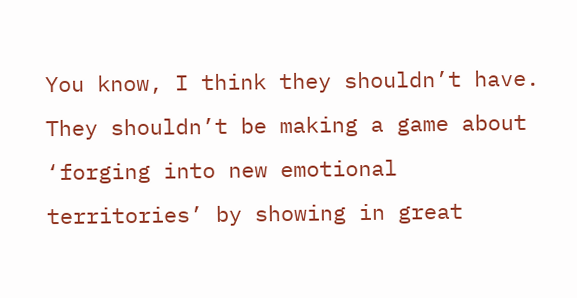You know, I think they shouldn’t have. They shouldn’t be making a game about ‘forging into new emotional territories’ by showing in great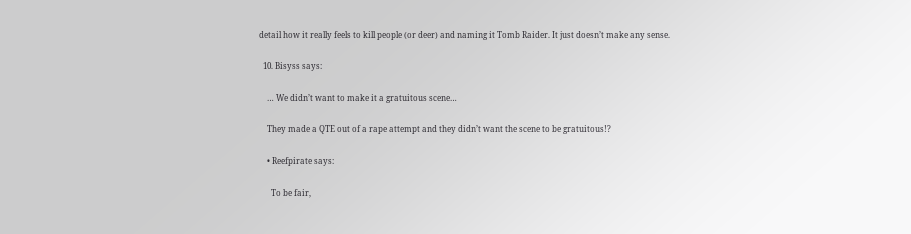detail how it really feels to kill people (or deer) and naming it Tomb Raider. It just doesn’t make any sense.

  10. Bisyss says:

    … We didn’t want to make it a gratuitous scene…

    They made a QTE out of a rape attempt and they didn’t want the scene to be gratuitous!?

    • Reefpirate says:

      To be fair,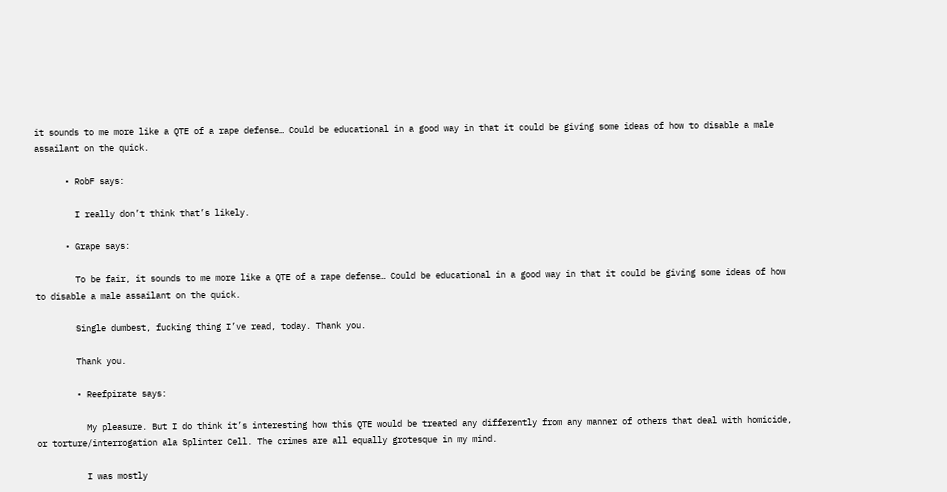it sounds to me more like a QTE of a rape defense… Could be educational in a good way in that it could be giving some ideas of how to disable a male assailant on the quick.

      • RobF says:

        I really don’t think that’s likely.

      • Grape says:

        To be fair, it sounds to me more like a QTE of a rape defense… Could be educational in a good way in that it could be giving some ideas of how to disable a male assailant on the quick.

        Single dumbest, fucking thing I’ve read, today. Thank you.

        Thank you.

        • Reefpirate says:

          My pleasure. But I do think it’s interesting how this QTE would be treated any differently from any manner of others that deal with homicide, or torture/interrogation ala Splinter Cell. The crimes are all equally grotesque in my mind.

          I was mostly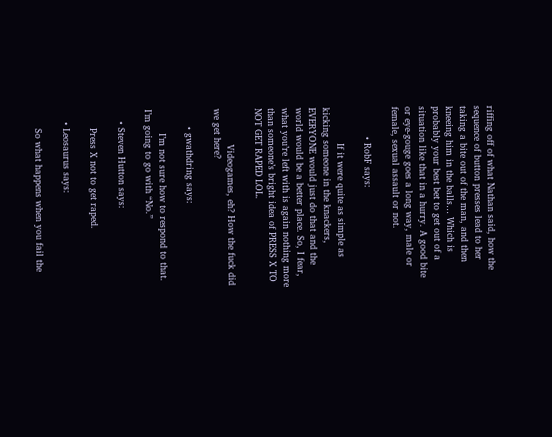riffing off of what Nathan said, how the sequence of button presses lead to her taking a bite out of the man, and then kneeing him in the balls… Which is probably your best bet to get out of a situation like that in a hurry. A good bite or eye-gouge goes a long way, male or female, sexual assault or not.

          • RobF says:

            If it were quite as simple as kicking someone in the knackers, EVERYONE would just do that and the world would be a better place. So, I fear, what you’re left with is again nothing more than someone’s bright idea of PRESS X TO NOT GET RAPED LOL.

            Videogames, eh? How the fuck did we get here?

      • gwathdring says:

        I’m not sure how to respond to that. I’m going to go with “No.”

    • Steven Hutton says:

      Press X not to get raped.

    • Leosaurus says:

      So what happens when you fail the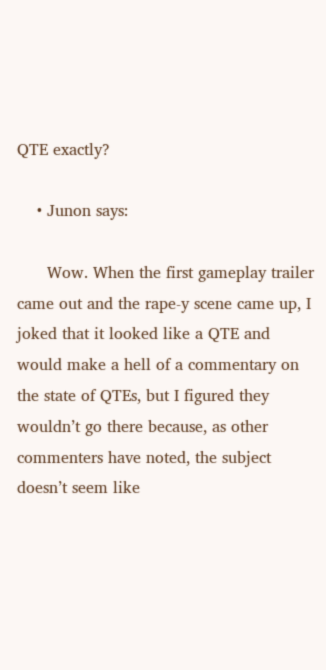QTE exactly?

    • Junon says:

      Wow. When the first gameplay trailer came out and the rape-y scene came up, I joked that it looked like a QTE and would make a hell of a commentary on the state of QTEs, but I figured they wouldn’t go there because, as other commenters have noted, the subject doesn’t seem like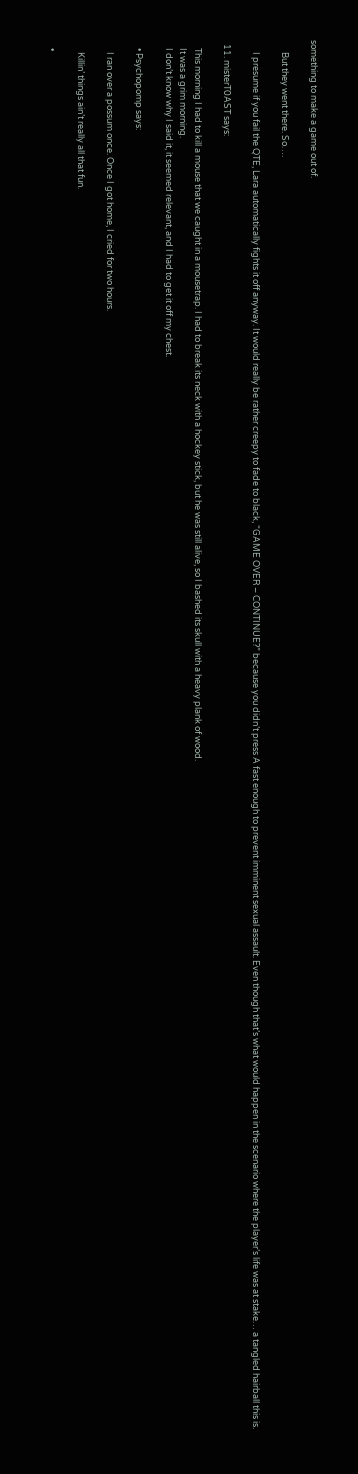something to make a game out of.

      But they went there. So….

      I presume if you fail the QTE, Lara automatically fights it off anyway. It would really be rather creepy to fade to black, “GAME OVER – CONTINUE?” because you didn’t press A fast enough to prevent imminent sexual assault. Even though that’s what would happen in the scenario where the player’s life was at stake… a tangled hairball this is.

  11. misterT0AST says:

    This morning I had to kill a mouse that we caught in a mousetrap. I had to break its neck with a hockey stick, but he was still alive, so I bashed its skull with a heavy plank of wood.
    It was a grim morning.
    I don’t know why I said it, it seemed relevant, and I had to get it off my chest.

    • Psychopomp says:

      I ran over a possum once. Once I got home, I cried for two hours.

      Killin’ things ain’t really all that fun.

    •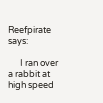Reefpirate says:

      I ran over a rabbit at high speed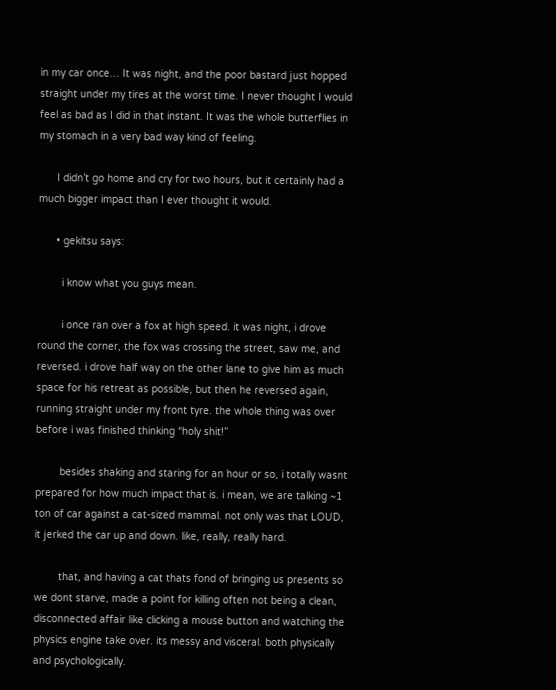in my car once… It was night, and the poor bastard just hopped straight under my tires at the worst time. I never thought I would feel as bad as I did in that instant. It was the whole butterflies in my stomach in a very bad way kind of feeling.

      I didn’t go home and cry for two hours, but it certainly had a much bigger impact than I ever thought it would.

      • gekitsu says:

        i know what you guys mean.

        i once ran over a fox at high speed. it was night, i drove round the corner, the fox was crossing the street, saw me, and reversed. i drove half way on the other lane to give him as much space for his retreat as possible, but then he reversed again, running straight under my front tyre. the whole thing was over before i was finished thinking “holy shit!”

        besides shaking and staring for an hour or so, i totally wasnt prepared for how much impact that is. i mean, we are talking ~1 ton of car against a cat-sized mammal. not only was that LOUD, it jerked the car up and down. like, really, really hard.

        that, and having a cat thats fond of bringing us presents so we dont starve, made a point for killing often not being a clean, disconnected affair like clicking a mouse button and watching the physics engine take over. its messy and visceral. both physically and psychologically.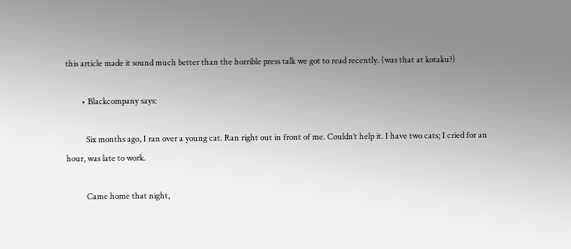this article made it sound much better than the horrible press talk we got to read recently. (was that at kotaku?)

        • Blackcompany says:

          Six months ago, I ran over a young cat. Ran right out in front of me. Couldn’t help it. I have two cats; I cried for an hour, was late to work.

          Came home that night,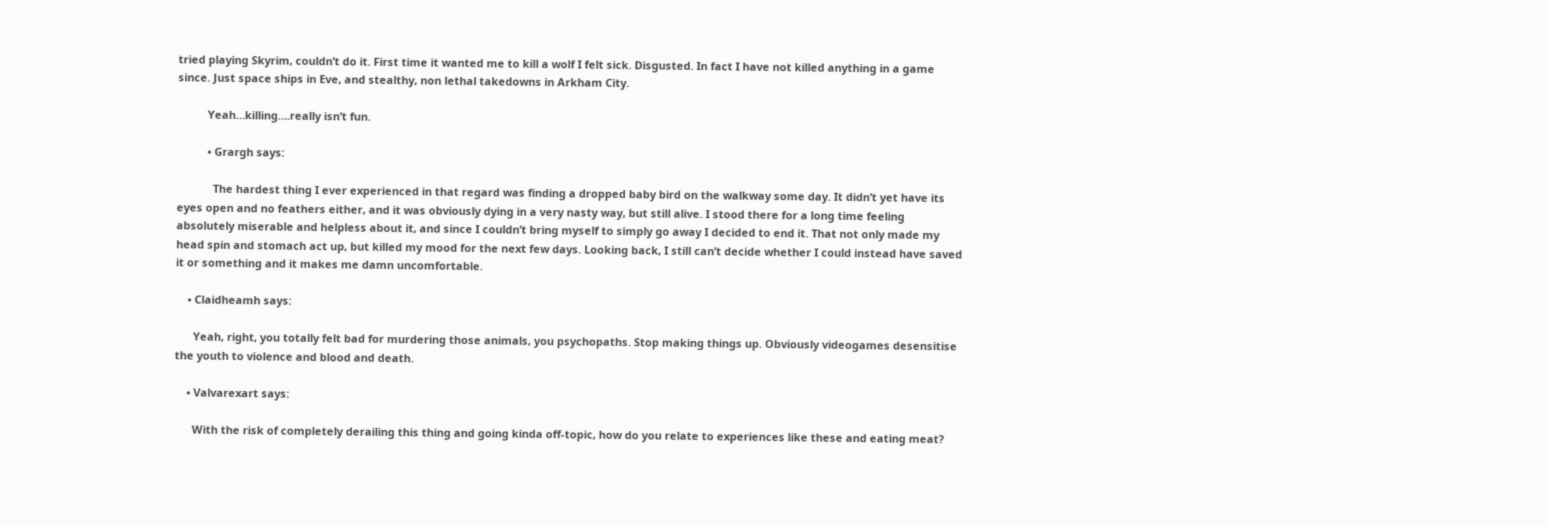tried playing Skyrim, couldn’t do it. First time it wanted me to kill a wolf I felt sick. Disgusted. In fact I have not killed anything in a game since. Just space ships in Eve, and stealthy, non lethal takedowns in Arkham City.

          Yeah…killing….really isn’t fun.

          • Grargh says:

            The hardest thing I ever experienced in that regard was finding a dropped baby bird on the walkway some day. It didn’t yet have its eyes open and no feathers either, and it was obviously dying in a very nasty way, but still alive. I stood there for a long time feeling absolutely miserable and helpless about it, and since I couldn’t bring myself to simply go away I decided to end it. That not only made my head spin and stomach act up, but killed my mood for the next few days. Looking back, I still can’t decide whether I could instead have saved it or something and it makes me damn uncomfortable.

    • Claidheamh says:

      Yeah, right, you totally felt bad for murdering those animals, you psychopaths. Stop making things up. Obviously videogames desensitise the youth to violence and blood and death.

    • Valvarexart says:

      With the risk of completely derailing this thing and going kinda off-topic, how do you relate to experiences like these and eating meat?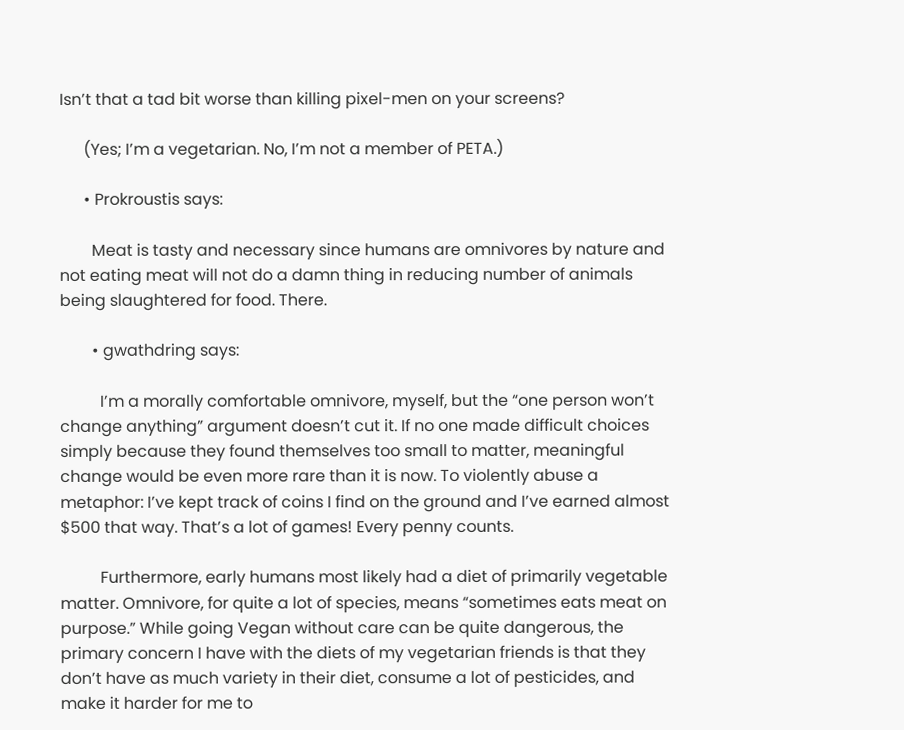Isn’t that a tad bit worse than killing pixel-men on your screens?

      (Yes; I’m a vegetarian. No, I’m not a member of PETA.)

      • Prokroustis says:

        Meat is tasty and necessary since humans are omnivores by nature and not eating meat will not do a damn thing in reducing number of animals being slaughtered for food. There.

        • gwathdring says:

          I’m a morally comfortable omnivore, myself, but the “one person won’t change anything” argument doesn’t cut it. If no one made difficult choices simply because they found themselves too small to matter, meaningful change would be even more rare than it is now. To violently abuse a metaphor: I’ve kept track of coins I find on the ground and I’ve earned almost $500 that way. That’s a lot of games! Every penny counts.

          Furthermore, early humans most likely had a diet of primarily vegetable matter. Omnivore, for quite a lot of species, means “sometimes eats meat on purpose.” While going Vegan without care can be quite dangerous, the primary concern I have with the diets of my vegetarian friends is that they don’t have as much variety in their diet, consume a lot of pesticides, and make it harder for me to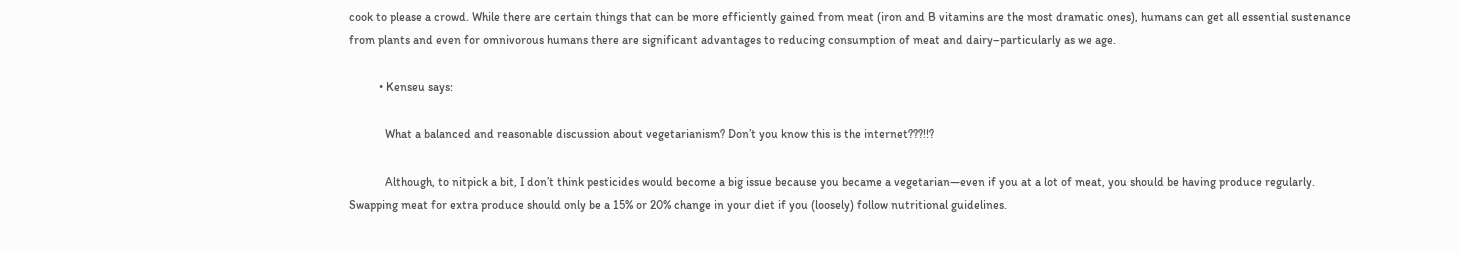cook to please a crowd. While there are certain things that can be more efficiently gained from meat (iron and B vitamins are the most dramatic ones), humans can get all essential sustenance from plants and even for omnivorous humans there are significant advantages to reducing consumption of meat and dairy–particularly as we age.

          • Kenseu says:

            What a balanced and reasonable discussion about vegetarianism? Don’t you know this is the internet???!!?

            Although, to nitpick a bit, I don’t think pesticides would become a big issue because you became a vegetarian—even if you at a lot of meat, you should be having produce regularly. Swapping meat for extra produce should only be a 15% or 20% change in your diet if you (loosely) follow nutritional guidelines.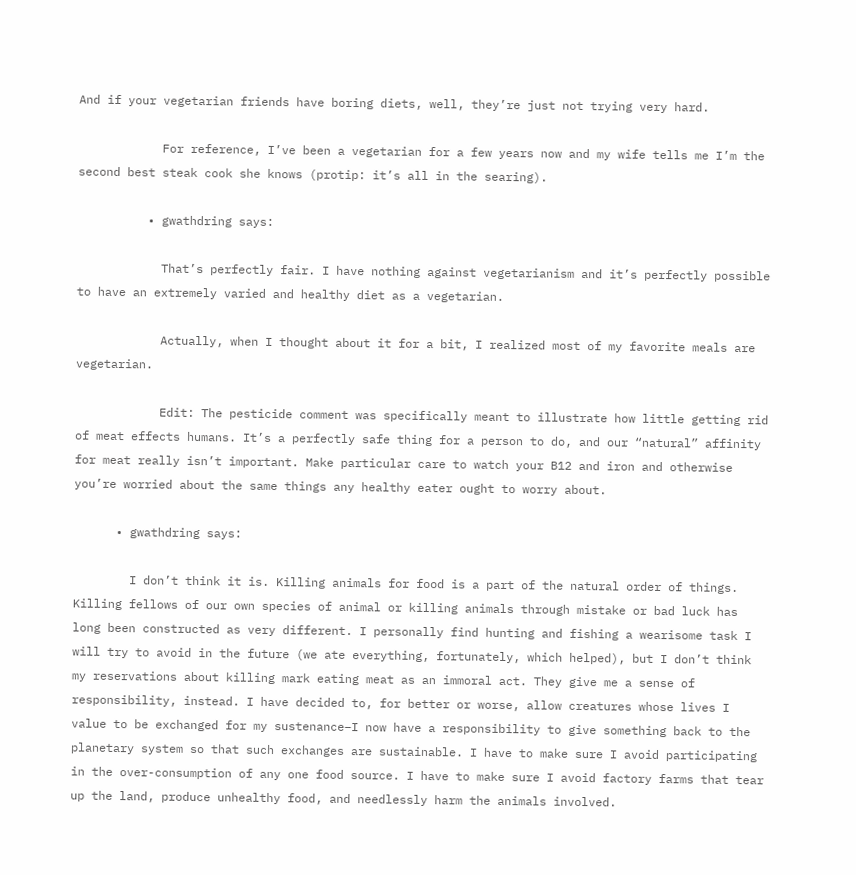And if your vegetarian friends have boring diets, well, they’re just not trying very hard.

            For reference, I’ve been a vegetarian for a few years now and my wife tells me I’m the second best steak cook she knows (protip: it’s all in the searing).

          • gwathdring says:

            That’s perfectly fair. I have nothing against vegetarianism and it’s perfectly possible to have an extremely varied and healthy diet as a vegetarian.

            Actually, when I thought about it for a bit, I realized most of my favorite meals are vegetarian.

            Edit: The pesticide comment was specifically meant to illustrate how little getting rid of meat effects humans. It’s a perfectly safe thing for a person to do, and our “natural” affinity for meat really isn’t important. Make particular care to watch your B12 and iron and otherwise you’re worried about the same things any healthy eater ought to worry about.

      • gwathdring says:

        I don’t think it is. Killing animals for food is a part of the natural order of things. Killing fellows of our own species of animal or killing animals through mistake or bad luck has long been constructed as very different. I personally find hunting and fishing a wearisome task I will try to avoid in the future (we ate everything, fortunately, which helped), but I don’t think my reservations about killing mark eating meat as an immoral act. They give me a sense of responsibility, instead. I have decided to, for better or worse, allow creatures whose lives I value to be exchanged for my sustenance–I now have a responsibility to give something back to the planetary system so that such exchanges are sustainable. I have to make sure I avoid participating in the over-consumption of any one food source. I have to make sure I avoid factory farms that tear up the land, produce unhealthy food, and needlessly harm the animals involved.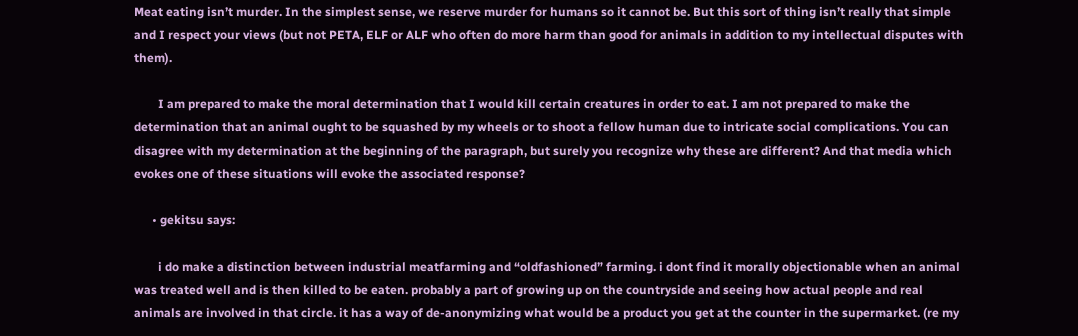Meat eating isn’t murder. In the simplest sense, we reserve murder for humans so it cannot be. But this sort of thing isn’t really that simple and I respect your views (but not PETA, ELF or ALF who often do more harm than good for animals in addition to my intellectual disputes with them).

        I am prepared to make the moral determination that I would kill certain creatures in order to eat. I am not prepared to make the determination that an animal ought to be squashed by my wheels or to shoot a fellow human due to intricate social complications. You can disagree with my determination at the beginning of the paragraph, but surely you recognize why these are different? And that media which evokes one of these situations will evoke the associated response?

      • gekitsu says:

        i do make a distinction between industrial meatfarming and “oldfashioned” farming. i dont find it morally objectionable when an animal was treated well and is then killed to be eaten. probably a part of growing up on the countryside and seeing how actual people and real animals are involved in that circle. it has a way of de-anonymizing what would be a product you get at the counter in the supermarket. (re my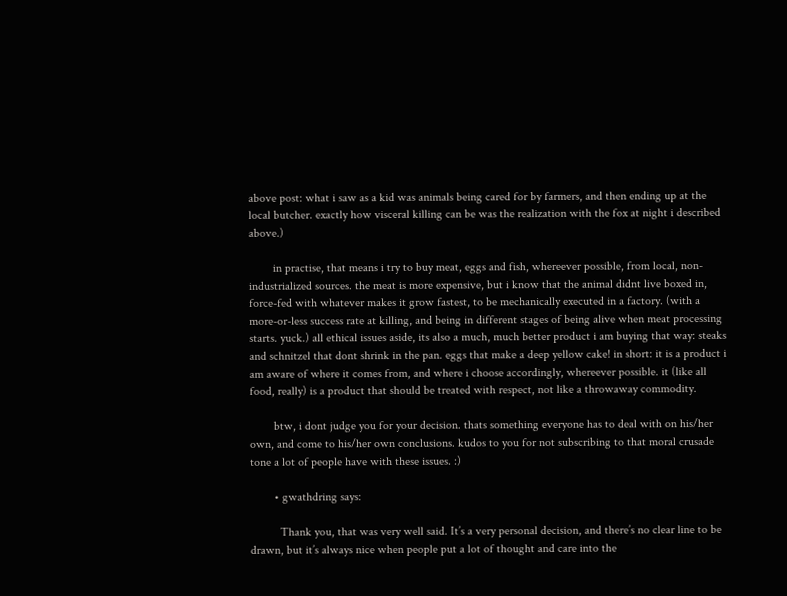above post: what i saw as a kid was animals being cared for by farmers, and then ending up at the local butcher. exactly how visceral killing can be was the realization with the fox at night i described above.)

        in practise, that means i try to buy meat, eggs and fish, whereever possible, from local, non-industrialized sources. the meat is more expensive, but i know that the animal didnt live boxed in, force-fed with whatever makes it grow fastest, to be mechanically executed in a factory. (with a more-or-less success rate at killing, and being in different stages of being alive when meat processing starts. yuck.) all ethical issues aside, its also a much, much better product i am buying that way: steaks and schnitzel that dont shrink in the pan. eggs that make a deep yellow cake! in short: it is a product i am aware of where it comes from, and where i choose accordingly, whereever possible. it (like all food, really) is a product that should be treated with respect, not like a throwaway commodity.

        btw, i dont judge you for your decision. thats something everyone has to deal with on his/her own, and come to his/her own conclusions. kudos to you for not subscribing to that moral crusade tone a lot of people have with these issues. :)

        • gwathdring says:

          Thank you, that was very well said. It’s a very personal decision, and there’s no clear line to be drawn, but it’s always nice when people put a lot of thought and care into the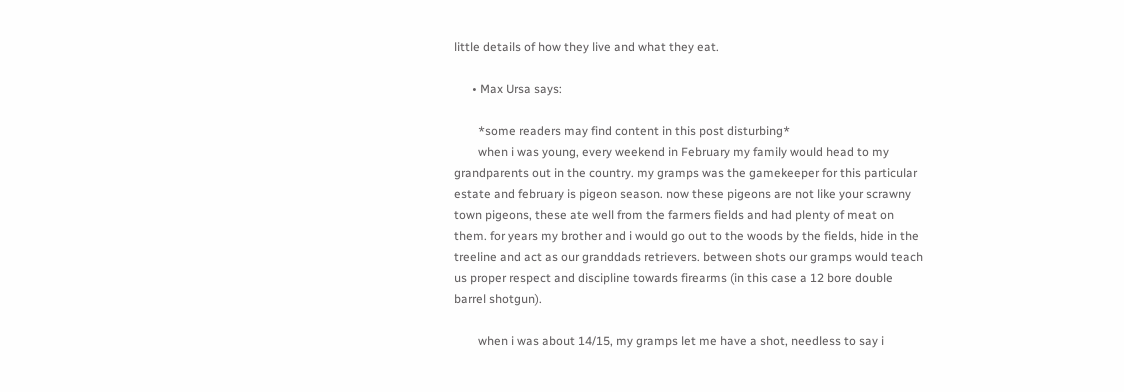little details of how they live and what they eat.

      • Max Ursa says:

        *some readers may find content in this post disturbing*
        when i was young, every weekend in February my family would head to my grandparents out in the country. my gramps was the gamekeeper for this particular estate and february is pigeon season. now these pigeons are not like your scrawny town pigeons, these ate well from the farmers fields and had plenty of meat on them. for years my brother and i would go out to the woods by the fields, hide in the treeline and act as our granddads retrievers. between shots our gramps would teach us proper respect and discipline towards firearms (in this case a 12 bore double barrel shotgun).

        when i was about 14/15, my gramps let me have a shot, needless to say i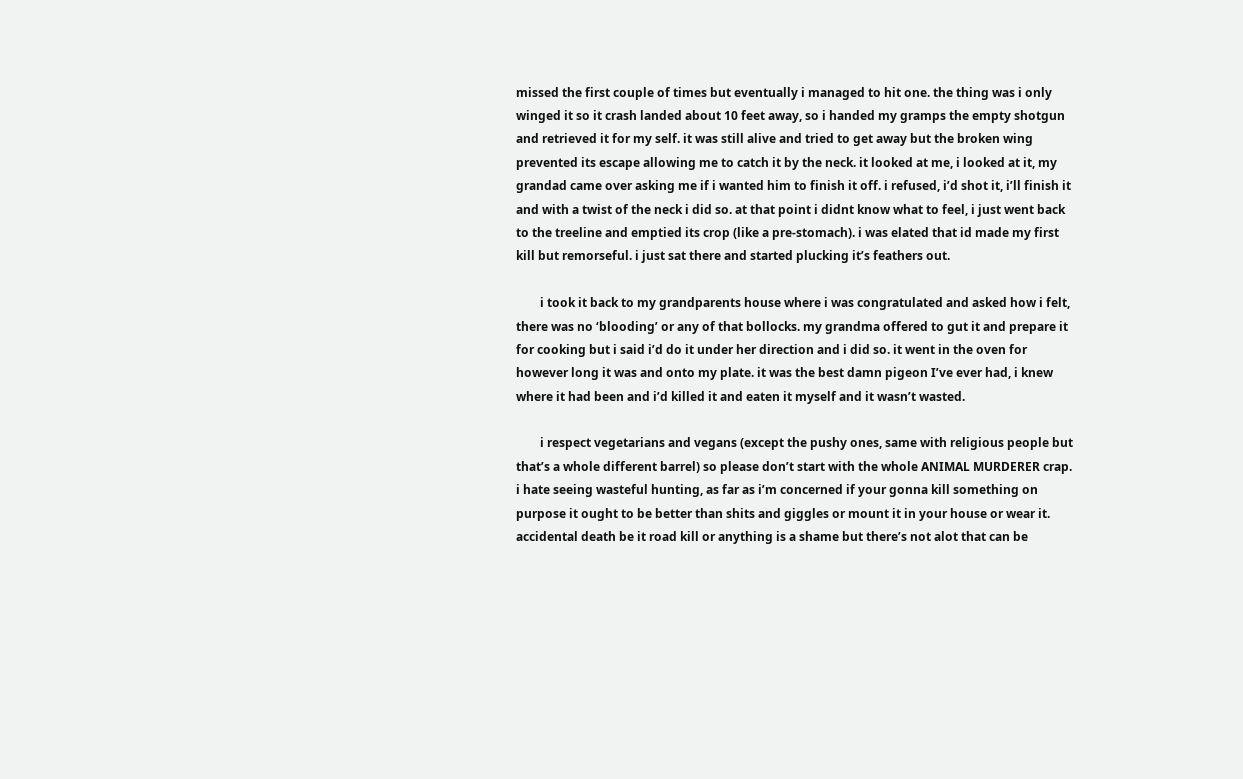missed the first couple of times but eventually i managed to hit one. the thing was i only winged it so it crash landed about 10 feet away, so i handed my gramps the empty shotgun and retrieved it for my self. it was still alive and tried to get away but the broken wing prevented its escape allowing me to catch it by the neck. it looked at me, i looked at it, my grandad came over asking me if i wanted him to finish it off. i refused, i’d shot it, i’ll finish it and with a twist of the neck i did so. at that point i didnt know what to feel, i just went back to the treeline and emptied its crop (like a pre-stomach). i was elated that id made my first kill but remorseful. i just sat there and started plucking it’s feathers out.

        i took it back to my grandparents house where i was congratulated and asked how i felt, there was no ‘blooding’ or any of that bollocks. my grandma offered to gut it and prepare it for cooking but i said i’d do it under her direction and i did so. it went in the oven for however long it was and onto my plate. it was the best damn pigeon I’ve ever had, i knew where it had been and i’d killed it and eaten it myself and it wasn’t wasted.

        i respect vegetarians and vegans (except the pushy ones, same with religious people but that’s a whole different barrel) so please don’t start with the whole ANIMAL MURDERER crap. i hate seeing wasteful hunting, as far as i’m concerned if your gonna kill something on purpose it ought to be better than shits and giggles or mount it in your house or wear it. accidental death be it road kill or anything is a shame but there’s not alot that can be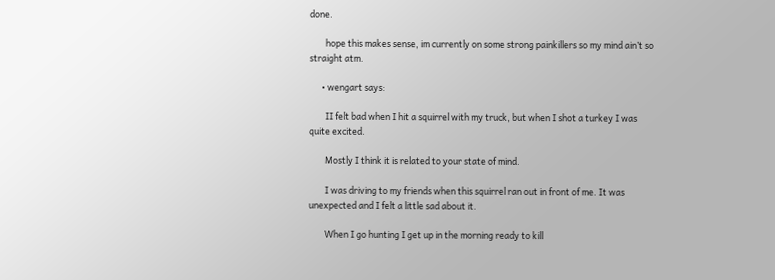done.

        hope this makes sense, im currently on some strong painkillers so my mind ain’t so straight atm.

      • wengart says:

        II felt bad when I hit a squirrel with my truck, but when I shot a turkey I was quite excited.

        Mostly I think it is related to your state of mind.

        I was driving to my friends when this squirrel ran out in front of me. It was unexpected and I felt a little sad about it.

        When I go hunting I get up in the morning ready to kill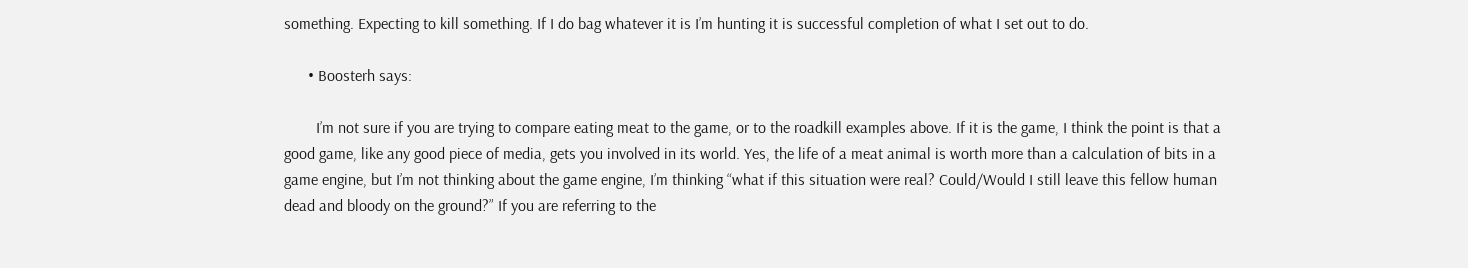something. Expecting to kill something. If I do bag whatever it is I’m hunting it is successful completion of what I set out to do.

      • Boosterh says:

        I’m not sure if you are trying to compare eating meat to the game, or to the roadkill examples above. If it is the game, I think the point is that a good game, like any good piece of media, gets you involved in its world. Yes, the life of a meat animal is worth more than a calculation of bits in a game engine, but I’m not thinking about the game engine, I’m thinking “what if this situation were real? Could/Would I still leave this fellow human dead and bloody on the ground?” If you are referring to the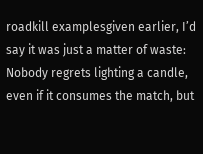roadkill examplesgiven earlier, I’d say it was just a matter of waste: Nobody regrets lighting a candle, even if it consumes the match, but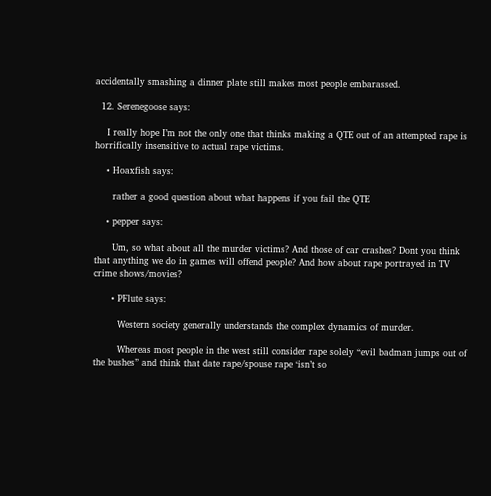accidentally smashing a dinner plate still makes most people embarassed.

  12. Serenegoose says:

    I really hope I’m not the only one that thinks making a QTE out of an attempted rape is horrifically insensitive to actual rape victims.

    • Hoaxfish says:

      rather a good question about what happens if you fail the QTE

    • pepper says:

      Um, so what about all the murder victims? And those of car crashes? Dont you think that anything we do in games will offend people? And how about rape portrayed in TV crime shows/movies?

      • PFlute says:

        Western society generally understands the complex dynamics of murder.

        Whereas most people in the west still consider rape solely “evil badman jumps out of the bushes” and think that date rape/spouse rape ‘isn’t so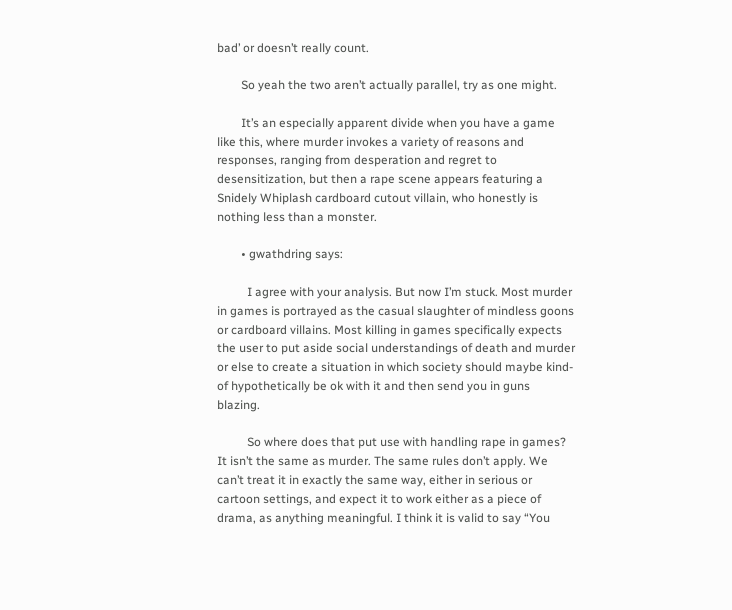bad’ or doesn’t really count.

        So yeah the two aren’t actually parallel, try as one might.

        It’s an especially apparent divide when you have a game like this, where murder invokes a variety of reasons and responses, ranging from desperation and regret to desensitization, but then a rape scene appears featuring a Snidely Whiplash cardboard cutout villain, who honestly is nothing less than a monster.

        • gwathdring says:

          I agree with your analysis. But now I’m stuck. Most murder in games is portrayed as the casual slaughter of mindless goons or cardboard villains. Most killing in games specifically expects the user to put aside social understandings of death and murder or else to create a situation in which society should maybe kind-of hypothetically be ok with it and then send you in guns blazing.

          So where does that put use with handling rape in games? It isn’t the same as murder. The same rules don’t apply. We can’t treat it in exactly the same way, either in serious or cartoon settings, and expect it to work either as a piece of drama, as anything meaningful. I think it is valid to say “You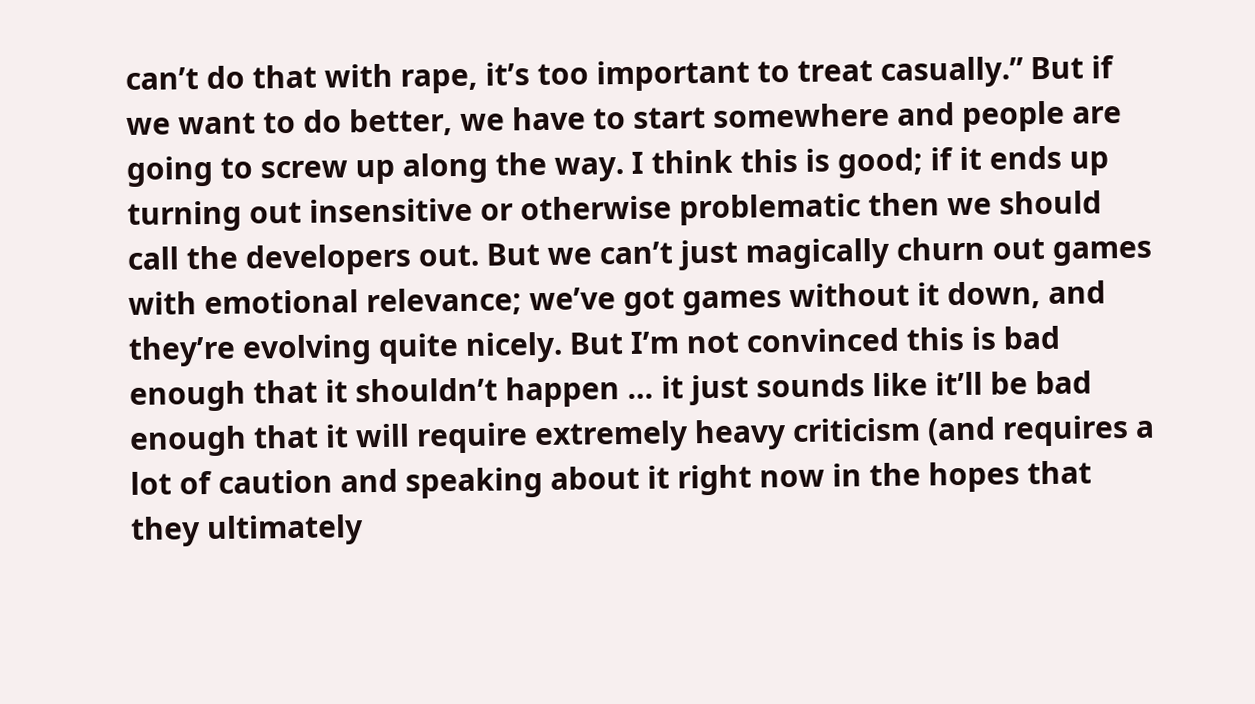can’t do that with rape, it’s too important to treat casually.” But if we want to do better, we have to start somewhere and people are going to screw up along the way. I think this is good; if it ends up turning out insensitive or otherwise problematic then we should call the developers out. But we can’t just magically churn out games with emotional relevance; we’ve got games without it down, and they’re evolving quite nicely. But I’m not convinced this is bad enough that it shouldn’t happen … it just sounds like it’ll be bad enough that it will require extremely heavy criticism (and requires a lot of caution and speaking about it right now in the hopes that they ultimately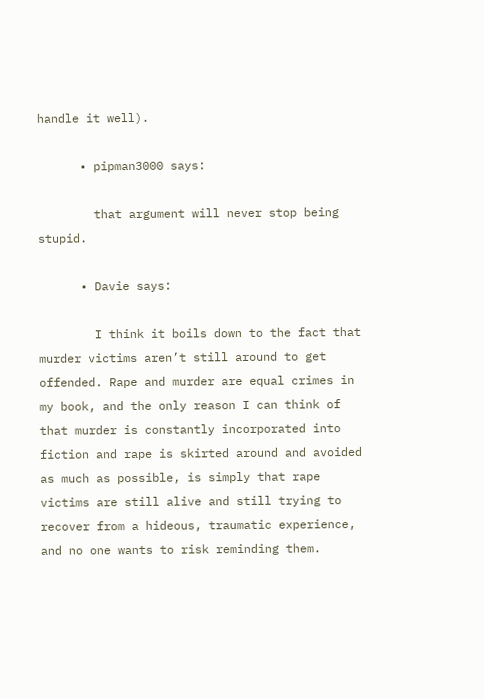handle it well).

      • pipman3000 says:

        that argument will never stop being stupid.

      • Davie says:

        I think it boils down to the fact that murder victims aren’t still around to get offended. Rape and murder are equal crimes in my book, and the only reason I can think of that murder is constantly incorporated into fiction and rape is skirted around and avoided as much as possible, is simply that rape victims are still alive and still trying to recover from a hideous, traumatic experience, and no one wants to risk reminding them.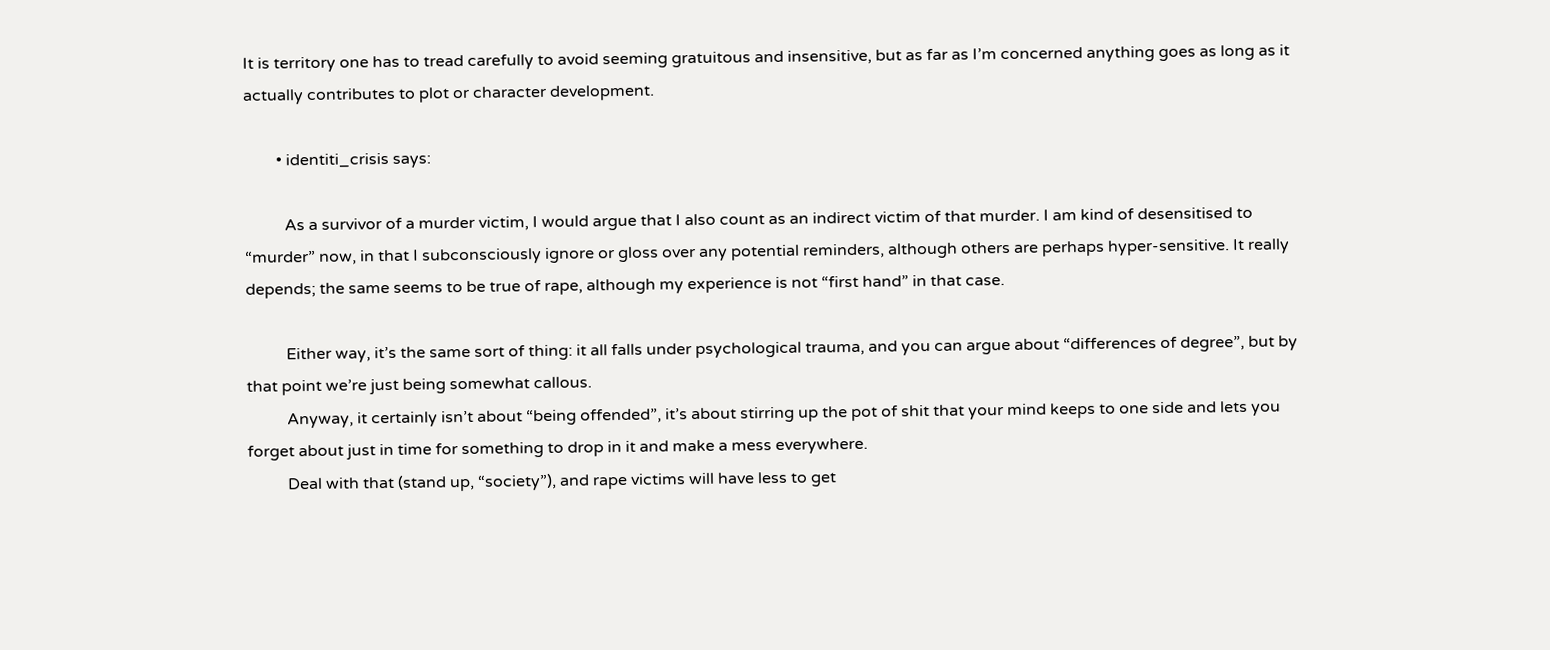It is territory one has to tread carefully to avoid seeming gratuitous and insensitive, but as far as I’m concerned anything goes as long as it actually contributes to plot or character development.

        • identiti_crisis says:

          As a survivor of a murder victim, I would argue that I also count as an indirect victim of that murder. I am kind of desensitised to “murder” now, in that I subconsciously ignore or gloss over any potential reminders, although others are perhaps hyper-sensitive. It really depends; the same seems to be true of rape, although my experience is not “first hand” in that case.

          Either way, it’s the same sort of thing: it all falls under psychological trauma, and you can argue about “differences of degree”, but by that point we’re just being somewhat callous.
          Anyway, it certainly isn’t about “being offended”, it’s about stirring up the pot of shit that your mind keeps to one side and lets you forget about just in time for something to drop in it and make a mess everywhere.
          Deal with that (stand up, “society”), and rape victims will have less to get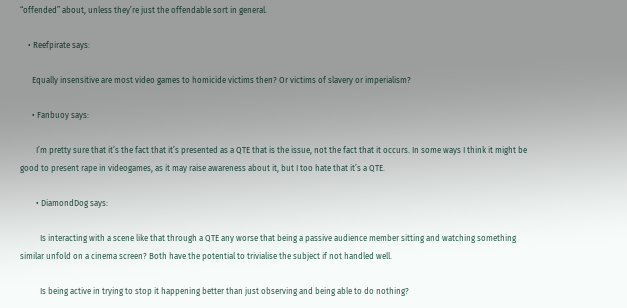“offended” about, unless they’re just the offendable sort in general.

    • Reefpirate says:

      Equally insensitive are most video games to homicide victims then? Or victims of slavery or imperialism?

      • Fanbuoy says:

        I’m pretty sure that it’s the fact that it’s presented as a QTE that is the issue, not the fact that it occurs. In some ways I think it might be good to present rape in videogames, as it may raise awareness about it, but I too hate that it’s a QTE.

        • DiamondDog says:

          Is interacting with a scene like that through a QTE any worse that being a passive audience member sitting and watching something similar unfold on a cinema screen? Both have the potential to trivialise the subject if not handled well.

          Is being active in trying to stop it happening better than just observing and being able to do nothing?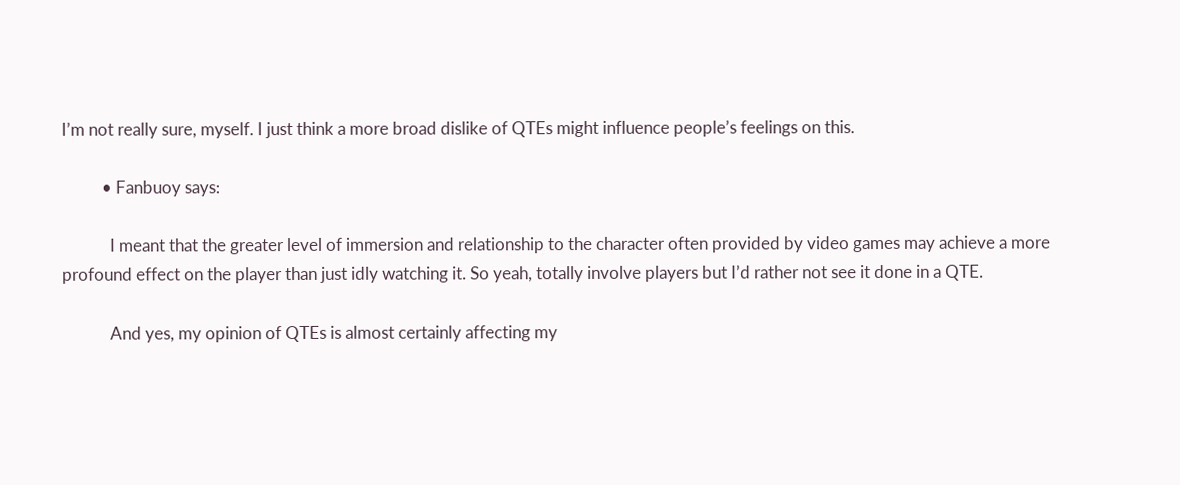I’m not really sure, myself. I just think a more broad dislike of QTEs might influence people’s feelings on this.

          • Fanbuoy says:

            I meant that the greater level of immersion and relationship to the character often provided by video games may achieve a more profound effect on the player than just idly watching it. So yeah, totally involve players but I’d rather not see it done in a QTE.

            And yes, my opinion of QTEs is almost certainly affecting my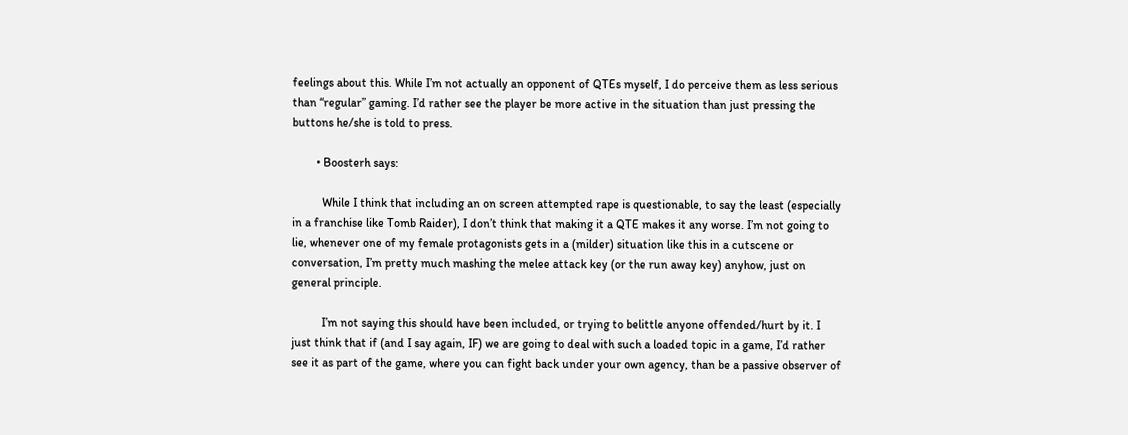feelings about this. While I’m not actually an opponent of QTEs myself, I do perceive them as less serious than “regular” gaming. I’d rather see the player be more active in the situation than just pressing the buttons he/she is told to press.

        • Boosterh says:

          While I think that including an on screen attempted rape is questionable, to say the least (especially in a franchise like Tomb Raider), I don’t think that making it a QTE makes it any worse. I’m not going to lie, whenever one of my female protagonists gets in a (milder) situation like this in a cutscene or conversation, I’m pretty much mashing the melee attack key (or the run away key) anyhow, just on general principle.

          I’m not saying this should have been included, or trying to belittle anyone offended/hurt by it. I just think that if (and I say again, IF) we are going to deal with such a loaded topic in a game, I’d rather see it as part of the game, where you can fight back under your own agency, than be a passive observer of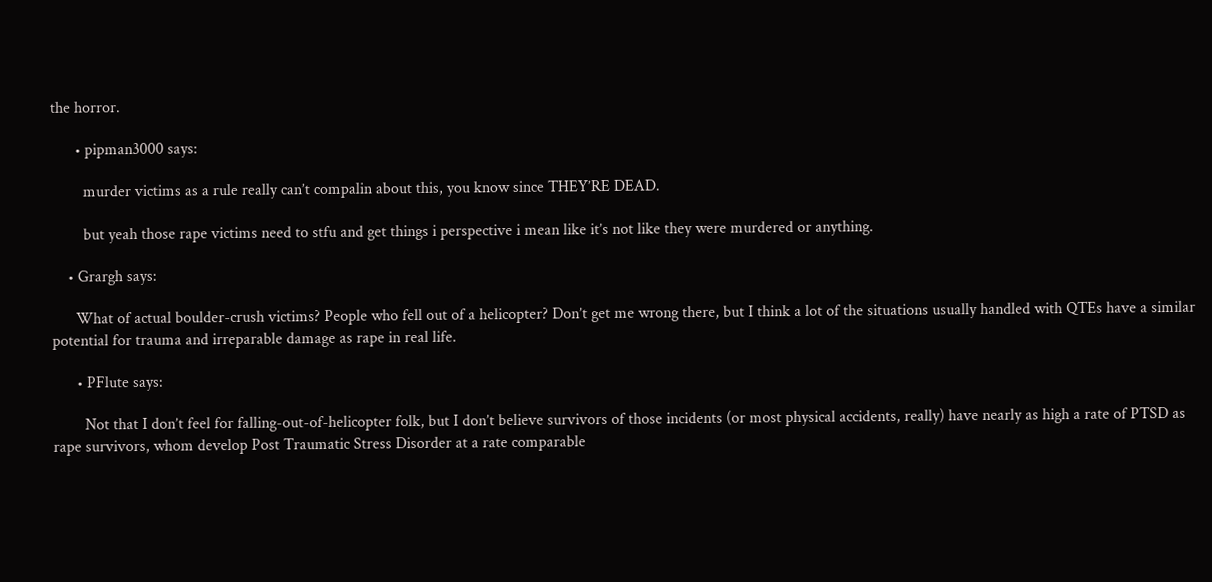the horror.

      • pipman3000 says:

        murder victims as a rule really can’t compalin about this, you know since THEY’RE DEAD.

        but yeah those rape victims need to stfu and get things i perspective i mean like it’s not like they were murdered or anything.

    • Grargh says:

      What of actual boulder-crush victims? People who fell out of a helicopter? Don’t get me wrong there, but I think a lot of the situations usually handled with QTEs have a similar potential for trauma and irreparable damage as rape in real life.

      • PFlute says:

        Not that I don’t feel for falling-out-of-helicopter folk, but I don’t believe survivors of those incidents (or most physical accidents, really) have nearly as high a rate of PTSD as rape survivors, whom develop Post Traumatic Stress Disorder at a rate comparable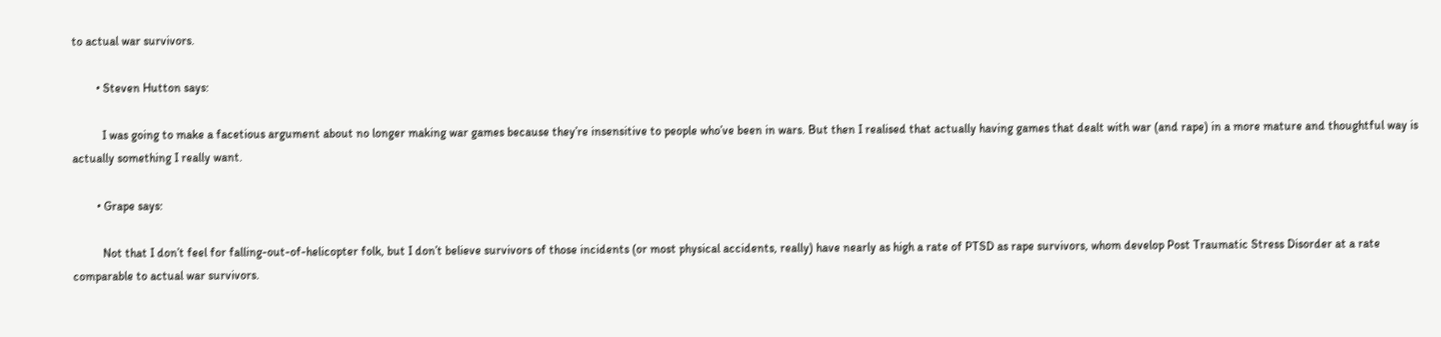to actual war survivors.

        • Steven Hutton says:

          I was going to make a facetious argument about no longer making war games because they’re insensitive to people who’ve been in wars. But then I realised that actually having games that dealt with war (and rape) in a more mature and thoughtful way is actually something I really want.

        • Grape says:

          Not that I don’t feel for falling-out-of-helicopter folk, but I don’t believe survivors of those incidents (or most physical accidents, really) have nearly as high a rate of PTSD as rape survivors, whom develop Post Traumatic Stress Disorder at a rate comparable to actual war survivors.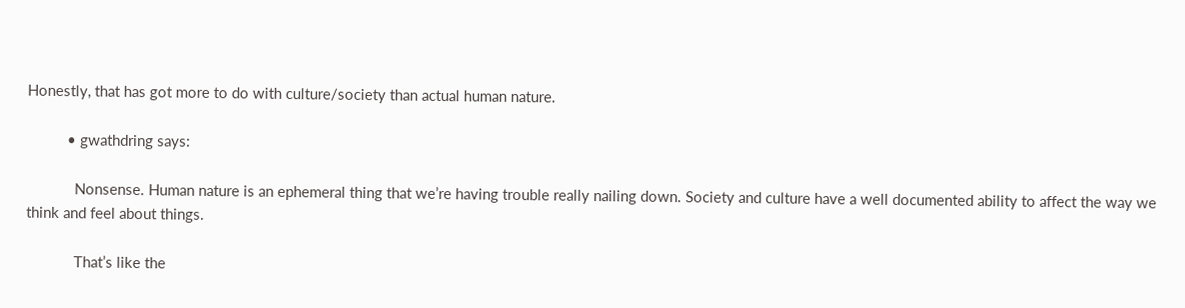Honestly, that has got more to do with culture/society than actual human nature.

          • gwathdring says:

            Nonsense. Human nature is an ephemeral thing that we’re having trouble really nailing down. Society and culture have a well documented ability to affect the way we think and feel about things.

            That’s like the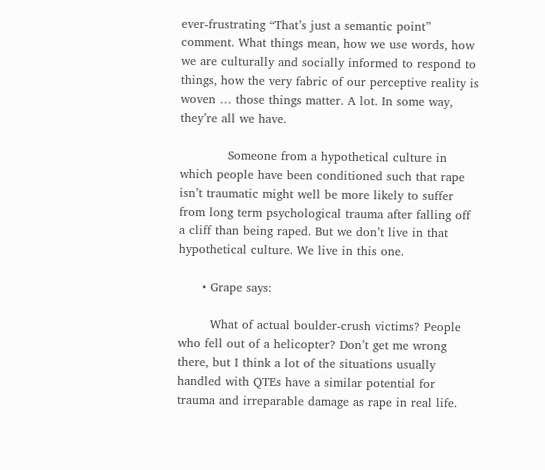ever-frustrating “That’s just a semantic point” comment. What things mean, how we use words, how we are culturally and socially informed to respond to things, how the very fabric of our perceptive reality is woven … those things matter. A lot. In some way, they’re all we have.

            Someone from a hypothetical culture in which people have been conditioned such that rape isn’t traumatic might well be more likely to suffer from long term psychological trauma after falling off a cliff than being raped. But we don’t live in that hypothetical culture. We live in this one.

      • Grape says:

        What of actual boulder-crush victims? People who fell out of a helicopter? Don’t get me wrong there, but I think a lot of the situations usually handled with QTEs have a similar potential for trauma and irreparable damage as rape in real life.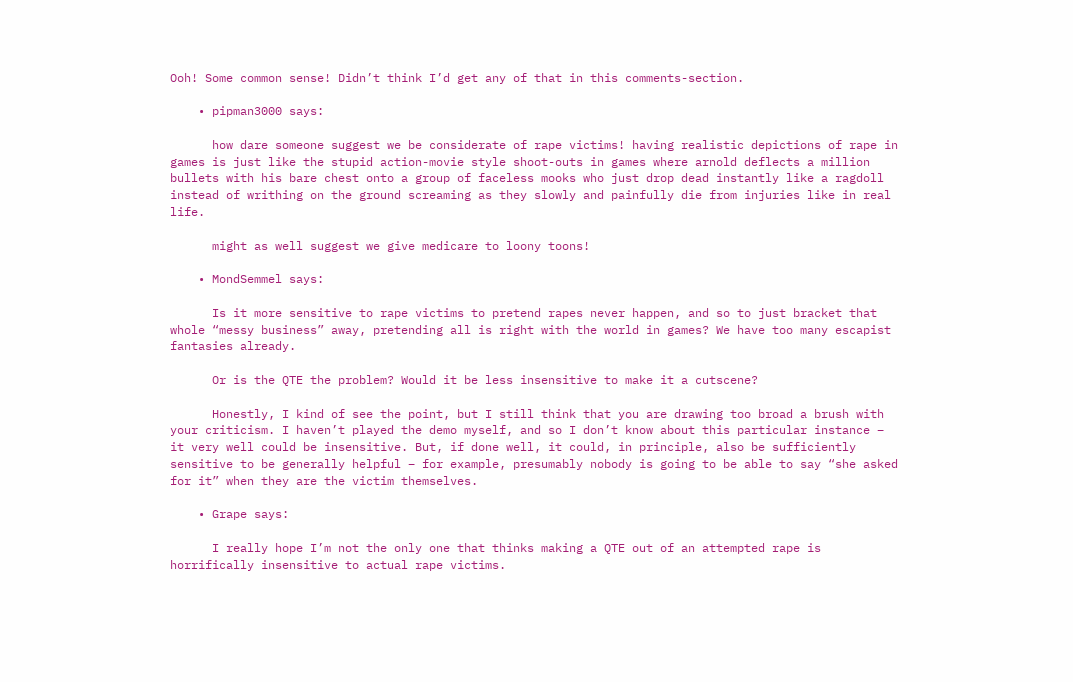Ooh! Some common sense! Didn’t think I’d get any of that in this comments-section.

    • pipman3000 says:

      how dare someone suggest we be considerate of rape victims! having realistic depictions of rape in games is just like the stupid action-movie style shoot-outs in games where arnold deflects a million bullets with his bare chest onto a group of faceless mooks who just drop dead instantly like a ragdoll instead of writhing on the ground screaming as they slowly and painfully die from injuries like in real life.

      might as well suggest we give medicare to loony toons!

    • MondSemmel says:

      Is it more sensitive to rape victims to pretend rapes never happen, and so to just bracket that whole “messy business” away, pretending all is right with the world in games? We have too many escapist fantasies already.

      Or is the QTE the problem? Would it be less insensitive to make it a cutscene?

      Honestly, I kind of see the point, but I still think that you are drawing too broad a brush with your criticism. I haven’t played the demo myself, and so I don’t know about this particular instance – it very well could be insensitive. But, if done well, it could, in principle, also be sufficiently sensitive to be generally helpful – for example, presumably nobody is going to be able to say “she asked for it” when they are the victim themselves.

    • Grape says:

      I really hope I’m not the only one that thinks making a QTE out of an attempted rape is horrifically insensitive to actual rape victims.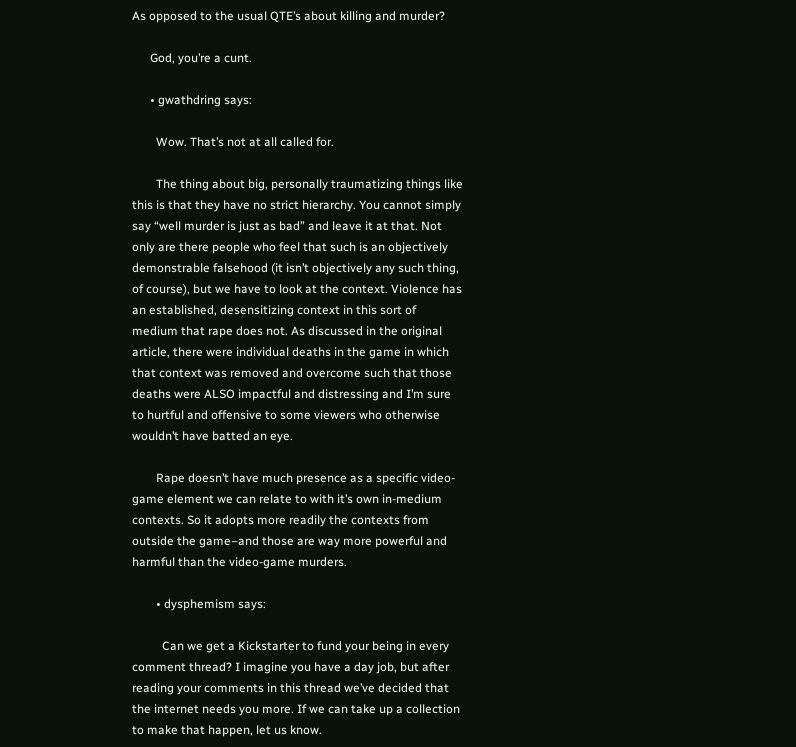As opposed to the usual QTE’s about killing and murder?

      God, you’re a cunt.

      • gwathdring says:

        Wow. That’s not at all called for.

        The thing about big, personally traumatizing things like this is that they have no strict hierarchy. You cannot simply say “well murder is just as bad” and leave it at that. Not only are there people who feel that such is an objectively demonstrable falsehood (it isn’t objectively any such thing, of course), but we have to look at the context. Violence has an established, desensitizing context in this sort of medium that rape does not. As discussed in the original article, there were individual deaths in the game in which that context was removed and overcome such that those deaths were ALSO impactful and distressing and I’m sure to hurtful and offensive to some viewers who otherwise wouldn’t have batted an eye.

        Rape doesn’t have much presence as a specific video-game element we can relate to with it’s own in-medium contexts. So it adopts more readily the contexts from outside the game–and those are way more powerful and harmful than the video-game murders.

        • dysphemism says:

          Can we get a Kickstarter to fund your being in every comment thread? I imagine you have a day job, but after reading your comments in this thread we’ve decided that the internet needs you more. If we can take up a collection to make that happen, let us know.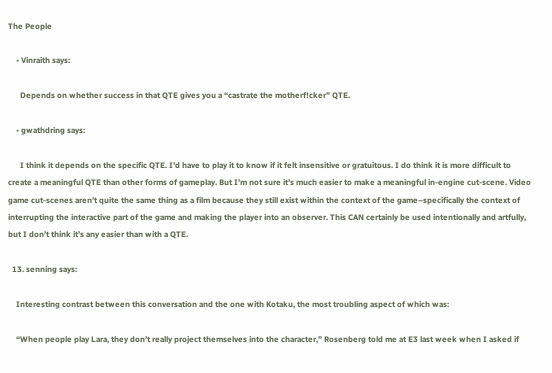The People

    • Vinraith says:

      Depends on whether success in that QTE gives you a “castrate the motherf!cker” QTE.

    • gwathdring says:

      I think it depends on the specific QTE. I’d have to play it to know if it felt insensitive or gratuitous. I do think it is more difficult to create a meaningful QTE than other forms of gameplay. But I’m not sure it’s much easier to make a meaningful in-engine cut-scene. Video game cut-scenes aren’t quite the same thing as a film because they still exist within the context of the game–specifically the context of interrupting the interactive part of the game and making the player into an observer. This CAN certainly be used intentionally and artfully, but I don’t think it’s any easier than with a QTE.

  13. senning says:

    Interesting contrast between this conversation and the one with Kotaku, the most troubling aspect of which was:

    “When people play Lara, they don’t really project themselves into the character,” Rosenberg told me at E3 last week when I asked if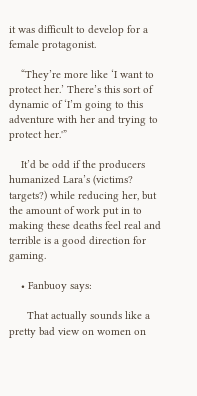it was difficult to develop for a female protagonist.

    “They’re more like ‘I want to protect her.’ There’s this sort of dynamic of ‘I’m going to this adventure with her and trying to protect her.'”

    It’d be odd if the producers humanized Lara’s (victims? targets?) while reducing her, but the amount of work put in to making these deaths feel real and terrible is a good direction for gaming.

    • Fanbuoy says:

      That actually sounds like a pretty bad view on women on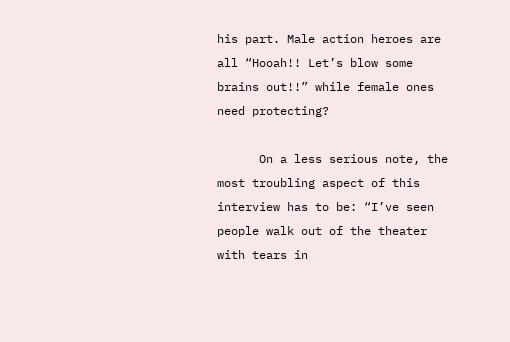his part. Male action heroes are all “Hooah!! Let’s blow some brains out!!” while female ones need protecting?

      On a less serious note, the most troubling aspect of this interview has to be: “I’ve seen people walk out of the theater with tears in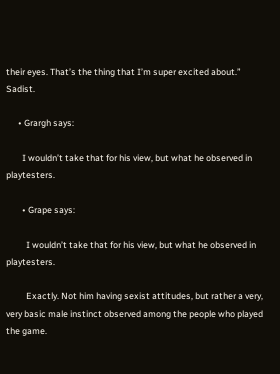their eyes. That’s the thing that I’m super excited about.” Sadist.

      • Grargh says:

        I wouldn’t take that for his view, but what he observed in playtesters.

        • Grape says:

          I wouldn’t take that for his view, but what he observed in playtesters.

          Exactly. Not him having sexist attitudes, but rather a very, very basic male instinct observed among the people who played the game.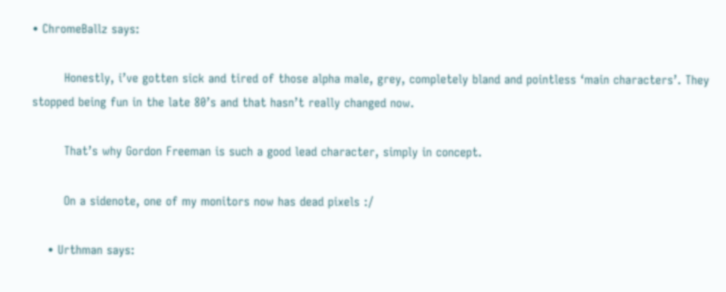• ChromeBallz says:

        Honestly, i’ve gotten sick and tired of those alpha male, grey, completely bland and pointless ‘main characters’. They stopped being fun in the late 80’s and that hasn’t really changed now.

        That’s why Gordon Freeman is such a good lead character, simply in concept.

        On a sidenote, one of my monitors now has dead pixels :/

    • Urthman says: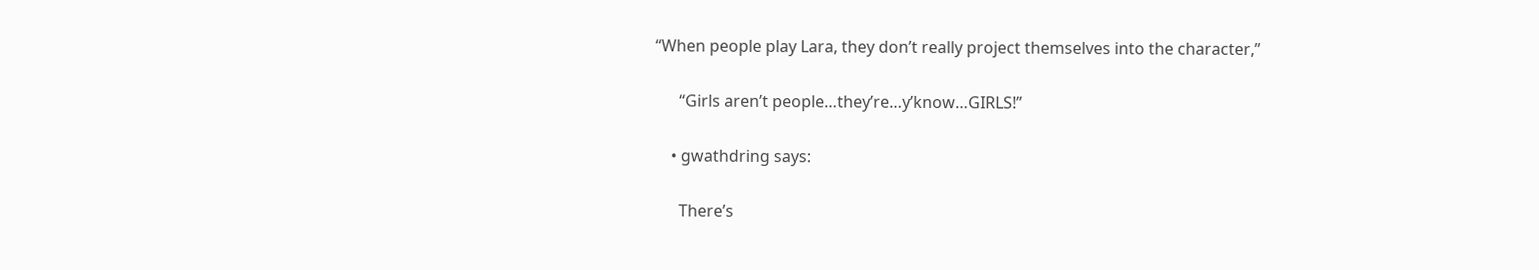“When people play Lara, they don’t really project themselves into the character,”

      “Girls aren’t people…they’re…y’know…GIRLS!”

    • gwathdring says:

      There’s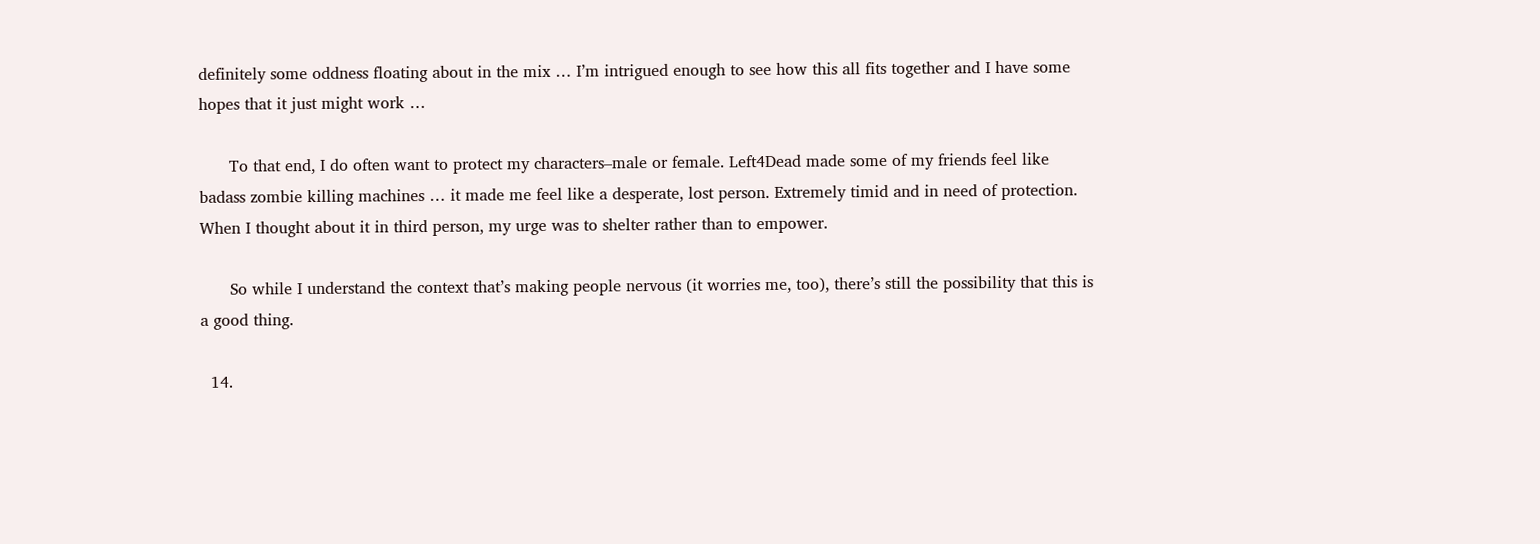definitely some oddness floating about in the mix … I’m intrigued enough to see how this all fits together and I have some hopes that it just might work …

      To that end, I do often want to protect my characters–male or female. Left4Dead made some of my friends feel like badass zombie killing machines … it made me feel like a desperate, lost person. Extremely timid and in need of protection. When I thought about it in third person, my urge was to shelter rather than to empower.

      So while I understand the context that’s making people nervous (it worries me, too), there’s still the possibility that this is a good thing.

  14.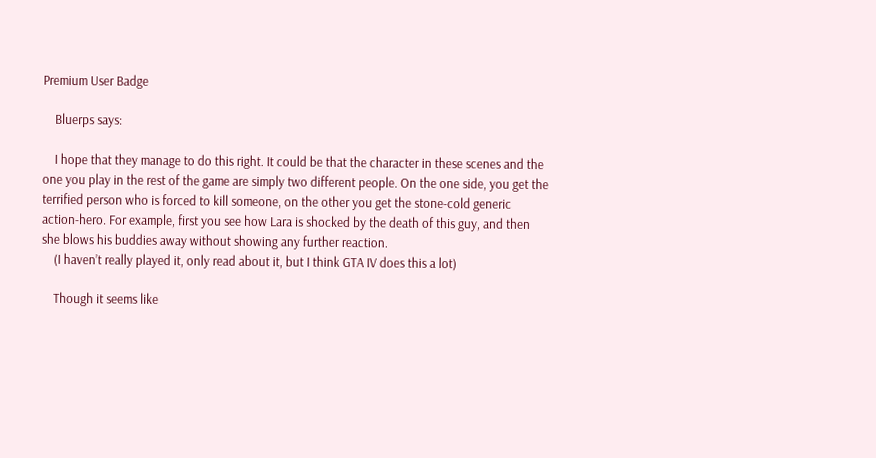Premium User Badge

    Bluerps says:

    I hope that they manage to do this right. It could be that the character in these scenes and the one you play in the rest of the game are simply two different people. On the one side, you get the terrified person who is forced to kill someone, on the other you get the stone-cold generic action-hero. For example, first you see how Lara is shocked by the death of this guy, and then she blows his buddies away without showing any further reaction.
    (I haven’t really played it, only read about it, but I think GTA IV does this a lot)

    Though it seems like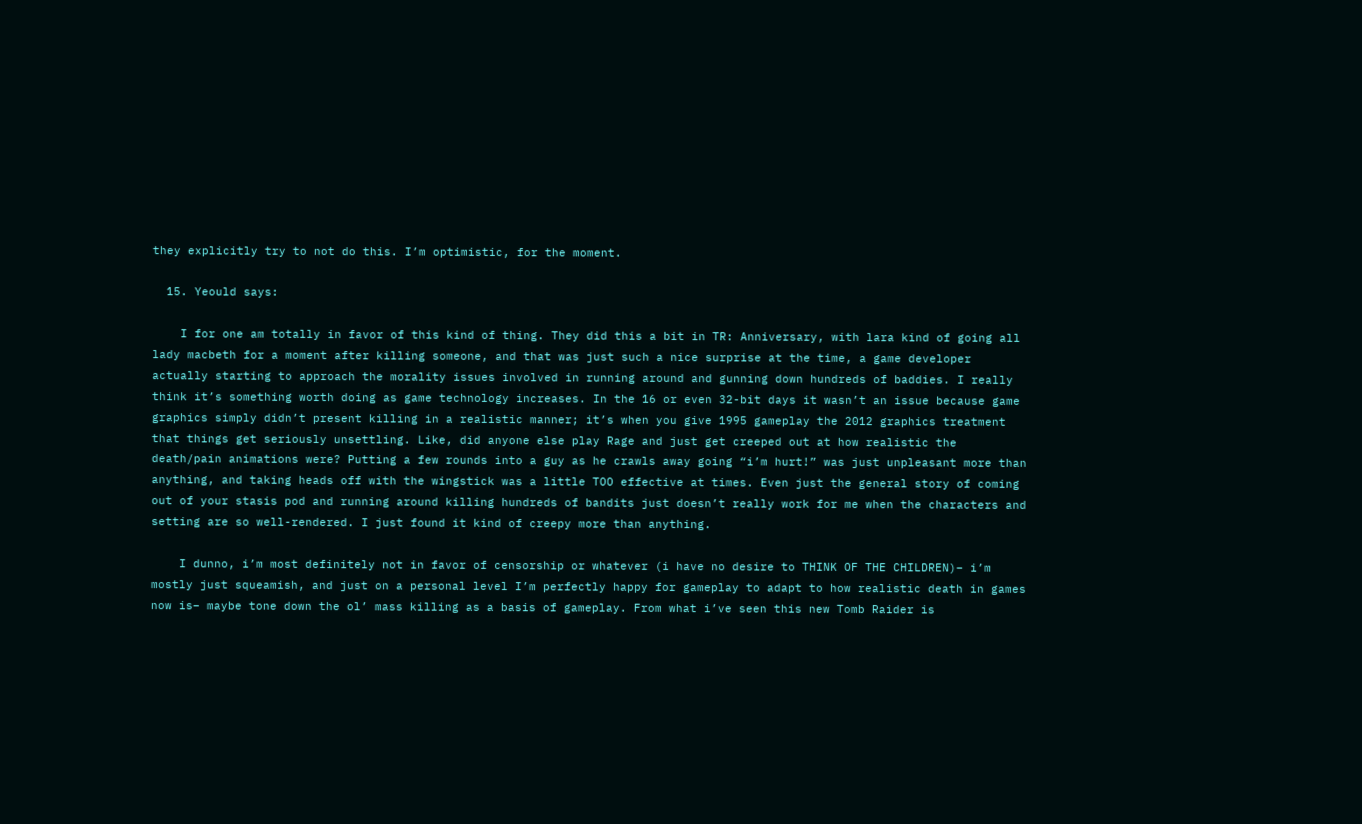they explicitly try to not do this. I’m optimistic, for the moment.

  15. Yeould says:

    I for one am totally in favor of this kind of thing. They did this a bit in TR: Anniversary, with lara kind of going all lady macbeth for a moment after killing someone, and that was just such a nice surprise at the time, a game developer actually starting to approach the morality issues involved in running around and gunning down hundreds of baddies. I really think it’s something worth doing as game technology increases. In the 16 or even 32-bit days it wasn’t an issue because game graphics simply didn’t present killing in a realistic manner; it’s when you give 1995 gameplay the 2012 graphics treatment that things get seriously unsettling. Like, did anyone else play Rage and just get creeped out at how realistic the death/pain animations were? Putting a few rounds into a guy as he crawls away going “i’m hurt!” was just unpleasant more than anything, and taking heads off with the wingstick was a little TOO effective at times. Even just the general story of coming out of your stasis pod and running around killing hundreds of bandits just doesn’t really work for me when the characters and setting are so well-rendered. I just found it kind of creepy more than anything.

    I dunno, i’m most definitely not in favor of censorship or whatever (i have no desire to THINK OF THE CHILDREN)– i’m mostly just squeamish, and just on a personal level I’m perfectly happy for gameplay to adapt to how realistic death in games now is– maybe tone down the ol’ mass killing as a basis of gameplay. From what i’ve seen this new Tomb Raider is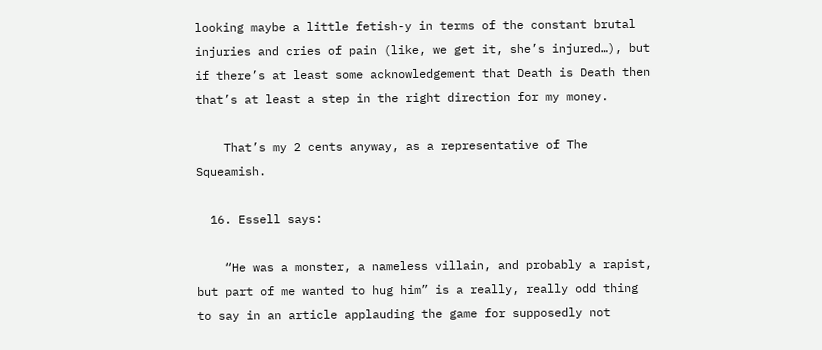looking maybe a little fetish-y in terms of the constant brutal injuries and cries of pain (like, we get it, she’s injured…), but if there’s at least some acknowledgement that Death is Death then that’s at least a step in the right direction for my money.

    That’s my 2 cents anyway, as a representative of The Squeamish.

  16. Essell says:

    “He was a monster, a nameless villain, and probably a rapist, but part of me wanted to hug him” is a really, really odd thing to say in an article applauding the game for supposedly not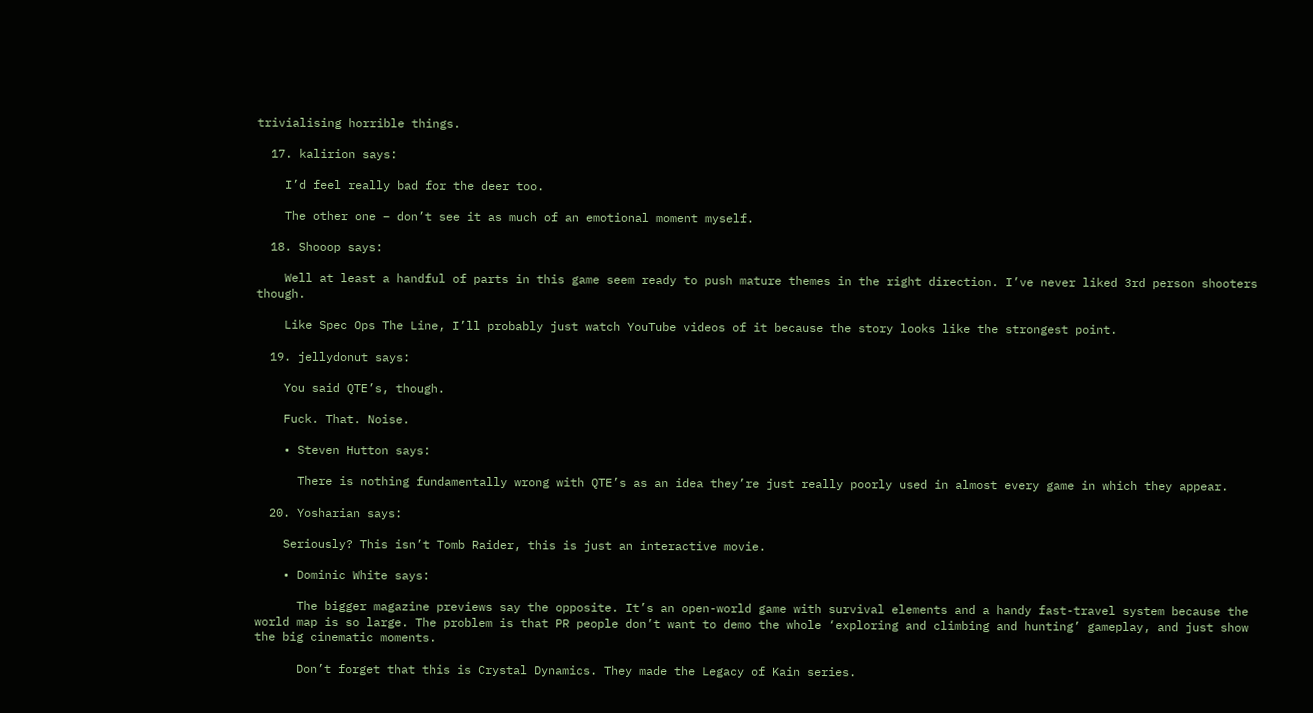trivialising horrible things.

  17. kalirion says:

    I’d feel really bad for the deer too.

    The other one – don’t see it as much of an emotional moment myself.

  18. Shooop says:

    Well at least a handful of parts in this game seem ready to push mature themes in the right direction. I’ve never liked 3rd person shooters though.

    Like Spec Ops The Line, I’ll probably just watch YouTube videos of it because the story looks like the strongest point.

  19. jellydonut says:

    You said QTE’s, though.

    Fuck. That. Noise.

    • Steven Hutton says:

      There is nothing fundamentally wrong with QTE’s as an idea they’re just really poorly used in almost every game in which they appear.

  20. Yosharian says:

    Seriously? This isn’t Tomb Raider, this is just an interactive movie.

    • Dominic White says:

      The bigger magazine previews say the opposite. It’s an open-world game with survival elements and a handy fast-travel system because the world map is so large. The problem is that PR people don’t want to demo the whole ‘exploring and climbing and hunting’ gameplay, and just show the big cinematic moments.

      Don’t forget that this is Crystal Dynamics. They made the Legacy of Kain series.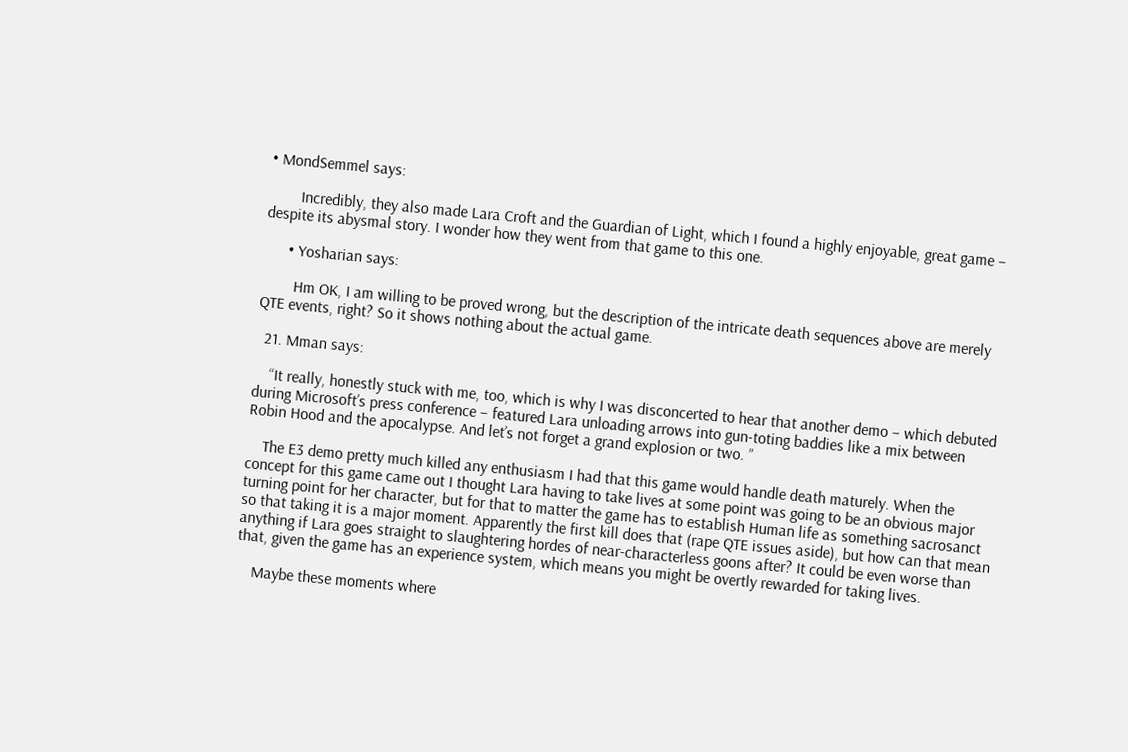• MondSemmel says:

        Incredibly, they also made Lara Croft and the Guardian of Light, which I found a highly enjoyable, great game – despite its abysmal story. I wonder how they went from that game to this one.

      • Yosharian says:

        Hm OK, I am willing to be proved wrong, but the description of the intricate death sequences above are merely QTE events, right? So it shows nothing about the actual game.

  21. Mman says:

    “It really, honestly stuck with me, too, which is why I was disconcerted to hear that another demo – which debuted during Microsoft’s press conference – featured Lara unloading arrows into gun-toting baddies like a mix between Robin Hood and the apocalypse. And let’s not forget a grand explosion or two. ”

    The E3 demo pretty much killed any enthusiasm I had that this game would handle death maturely. When the concept for this game came out I thought Lara having to take lives at some point was going to be an obvious major turning point for her character, but for that to matter the game has to establish Human life as something sacrosanct so that taking it is a major moment. Apparently the first kill does that (rape QTE issues aside), but how can that mean anything if Lara goes straight to slaughtering hordes of near-characterless goons after? It could be even worse than that, given the game has an experience system, which means you might be overtly rewarded for taking lives.

    Maybe these moments where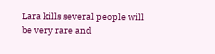Lara kills several people will be very rare and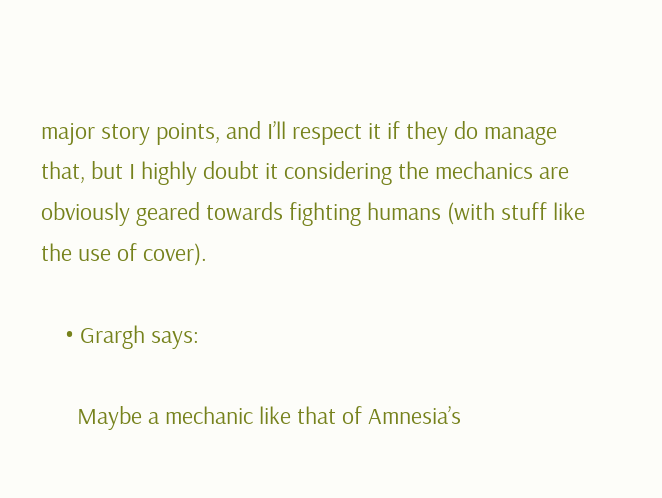major story points, and I’ll respect it if they do manage that, but I highly doubt it considering the mechanics are obviously geared towards fighting humans (with stuff like the use of cover).

    • Grargh says:

      Maybe a mechanic like that of Amnesia’s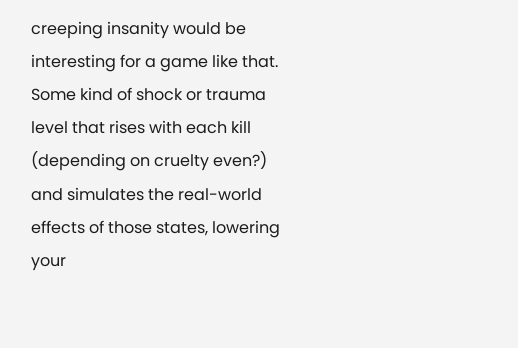creeping insanity would be interesting for a game like that. Some kind of shock or trauma level that rises with each kill (depending on cruelty even?) and simulates the real-world effects of those states, lowering your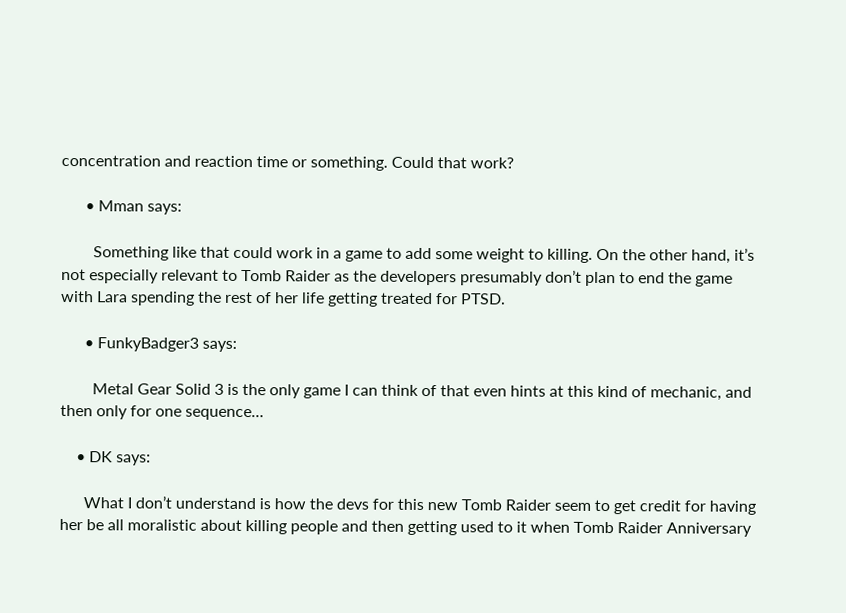concentration and reaction time or something. Could that work?

      • Mman says:

        Something like that could work in a game to add some weight to killing. On the other hand, it’s not especially relevant to Tomb Raider as the developers presumably don’t plan to end the game with Lara spending the rest of her life getting treated for PTSD.

      • FunkyBadger3 says:

        Metal Gear Solid 3 is the only game I can think of that even hints at this kind of mechanic, and then only for one sequence…

    • DK says:

      What I don’t understand is how the devs for this new Tomb Raider seem to get credit for having her be all moralistic about killing people and then getting used to it when Tomb Raider Anniversary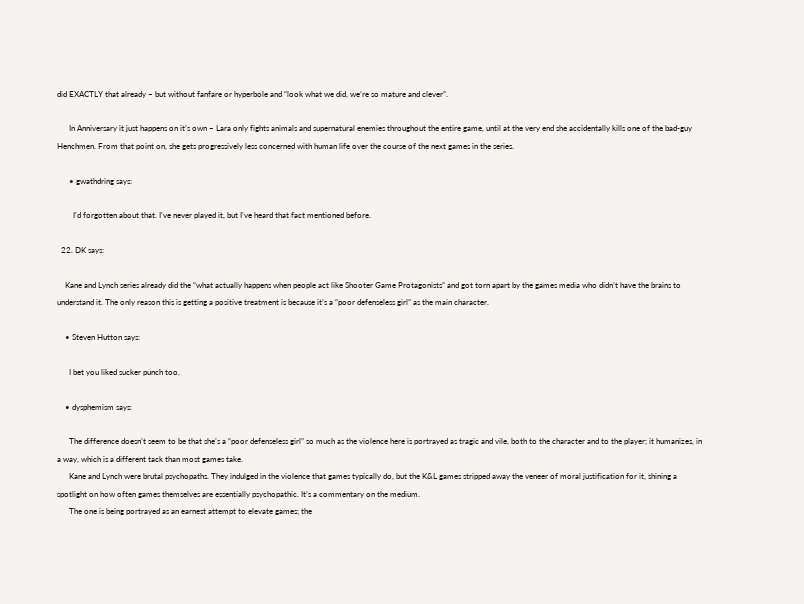did EXACTLY that already – but without fanfare or hyperbole and “look what we did, we’re so mature and clever”.

      In Anniversary it just happens on it’s own – Lara only fights animals and supernatural enemies throughout the entire game, until at the very end she accidentally kills one of the bad-guy Henchmen. From that point on, she gets progressively less concerned with human life over the course of the next games in the series.

      • gwathdring says:

        I’d forgotten about that. I’ve never played it, but I’ve heard that fact mentioned before.

  22. DK says:

    Kane and Lynch series already did the “what actually happens when people act like Shooter Game Protagonists” and got torn apart by the games media who didn’t have the brains to understand it. The only reason this is getting a positive treatment is because it’s a “poor defenseless girl” as the main character.

    • Steven Hutton says:

      I bet you liked sucker punch too.

    • dysphemism says:

      The difference doesn’t seem to be that she’s a “poor defenseless girl” so much as the violence here is portrayed as tragic and vile, both to the character and to the player; it humanizes, in a way, which is a different tack than most games take.
      Kane and Lynch were brutal psychopaths. They indulged in the violence that games typically do, but the K&L games stripped away the veneer of moral justification for it, shining a spotlight on how often games themselves are essentially psychopathic. It’s a commentary on the medium.
      The one is being portrayed as an earnest attempt to elevate games; the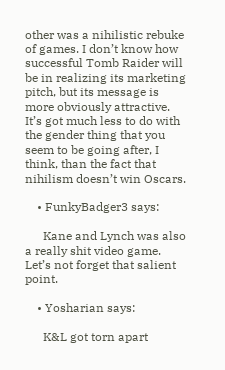other was a nihilistic rebuke of games. I don’t know how successful Tomb Raider will be in realizing its marketing pitch, but its message is more obviously attractive. It’s got much less to do with the gender thing that you seem to be going after, I think, than the fact that nihilism doesn’t win Oscars.

    • FunkyBadger3 says:

      Kane and Lynch was also a really shit video game. Let’s not forget that salient point.

    • Yosharian says:

      K&L got torn apart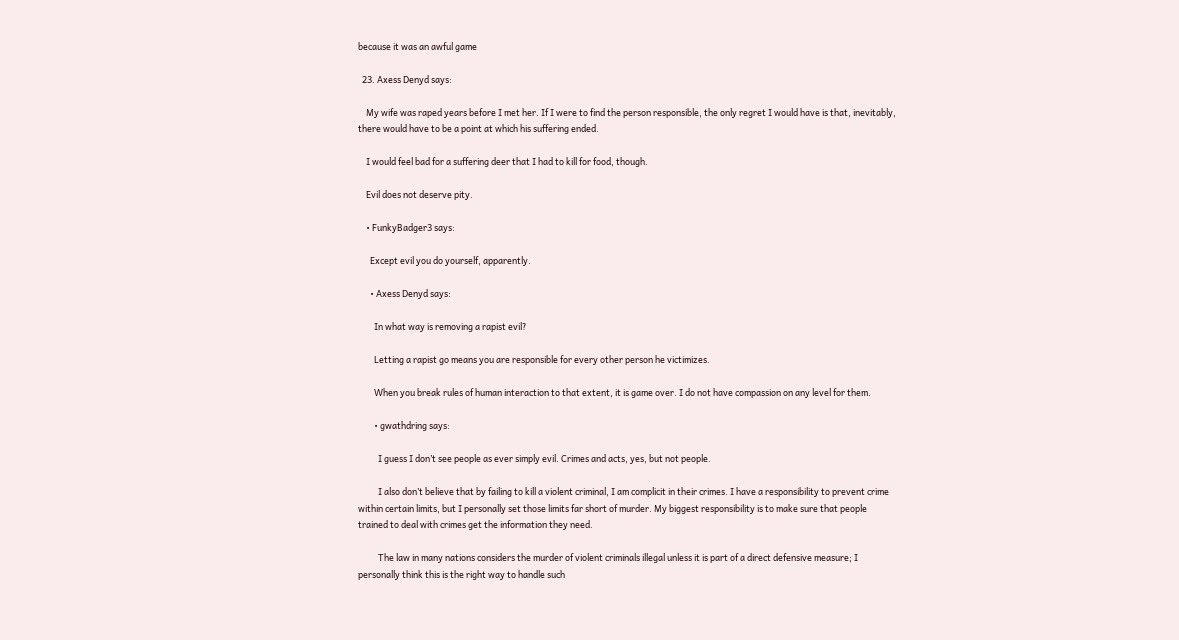because it was an awful game

  23. Axess Denyd says:

    My wife was raped years before I met her. If I were to find the person responsible, the only regret I would have is that, inevitably, there would have to be a point at which his suffering ended.

    I would feel bad for a suffering deer that I had to kill for food, though.

    Evil does not deserve pity.

    • FunkyBadger3 says:

      Except evil you do yourself, apparently.

      • Axess Denyd says:

        In what way is removing a rapist evil?

        Letting a rapist go means you are responsible for every other person he victimizes.

        When you break rules of human interaction to that extent, it is game over. I do not have compassion on any level for them.

        • gwathdring says:

          I guess I don’t see people as ever simply evil. Crimes and acts, yes, but not people.

          I also don’t believe that by failing to kill a violent criminal, I am complicit in their crimes. I have a responsibility to prevent crime within certain limits, but I personally set those limits far short of murder. My biggest responsibility is to make sure that people trained to deal with crimes get the information they need.

          The law in many nations considers the murder of violent criminals illegal unless it is part of a direct defensive measure; I personally think this is the right way to handle such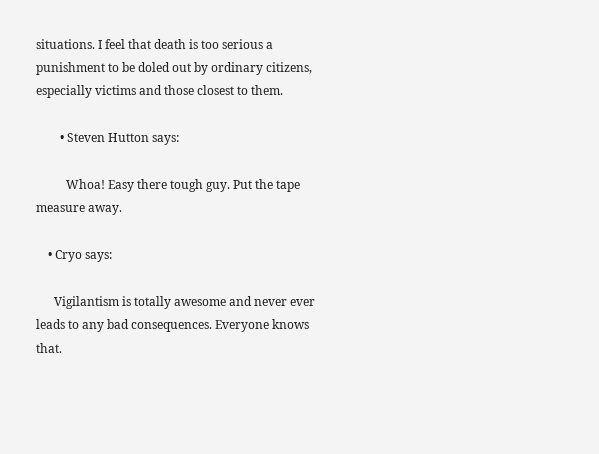situations. I feel that death is too serious a punishment to be doled out by ordinary citizens, especially victims and those closest to them.

        • Steven Hutton says:

          Whoa! Easy there tough guy. Put the tape measure away.

    • Cryo says:

      Vigilantism is totally awesome and never ever leads to any bad consequences. Everyone knows that.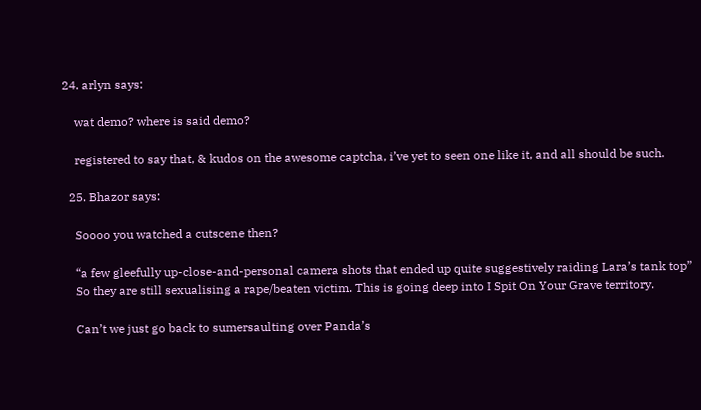24. arlyn says:

    wat demo? where is said demo?

    registered to say that, & kudos on the awesome captcha, i’ve yet to seen one like it, and all should be such.

  25. Bhazor says:

    Soooo you watched a cutscene then?

    “a few gleefully up-close-and-personal camera shots that ended up quite suggestively raiding Lara’s tank top”
    So they are still sexualising a rape/beaten victim. This is going deep into I Spit On Your Grave territory.

    Can’t we just go back to sumersaulting over Panda’s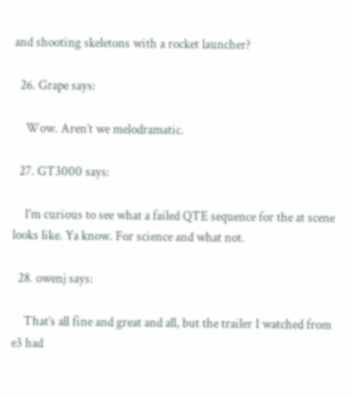and shooting skeletons with a rocket launcher?

  26. Grape says:

    Wow. Aren’t we melodramatic.

  27. GT3000 says:

    I’m curious to see what a failed QTE sequence for the at scene looks like. Ya know. For science and what not.

  28. owenj says:

    That’s all fine and great and all, but the trailer I watched from e3 had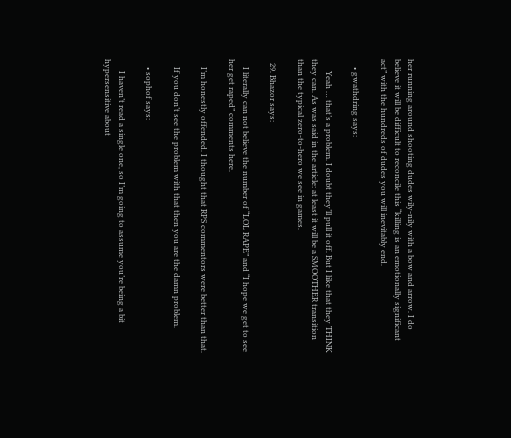her running around shooting dudes wily-nily with a bow and arrow. I do believe it will be difficult to reconcile this “killing is an emotionally significant act” with the hundreds of dudes you will inevitably end.

    • gwathdring says:

      Yeah … that’s a problem. I doubt they’ll pull it off. But I like that they THINK they can. As was said in the article: at least it will be a SMOOTHER transition than the typical zero-to-hero we see in games.

  29. Bhazor says:

    I literally can not believe the number of “LOL RAPE” and “I hope we get to see her get raped” comments here.

    I’m honestly offended. I thought that RPS commentors were better than that.

    If you don’t see the problem with that then you are the damn problem.

    • sophof says:

      I haven’t read a single one, so I’m going to assume you’re being a bit hypersensitive about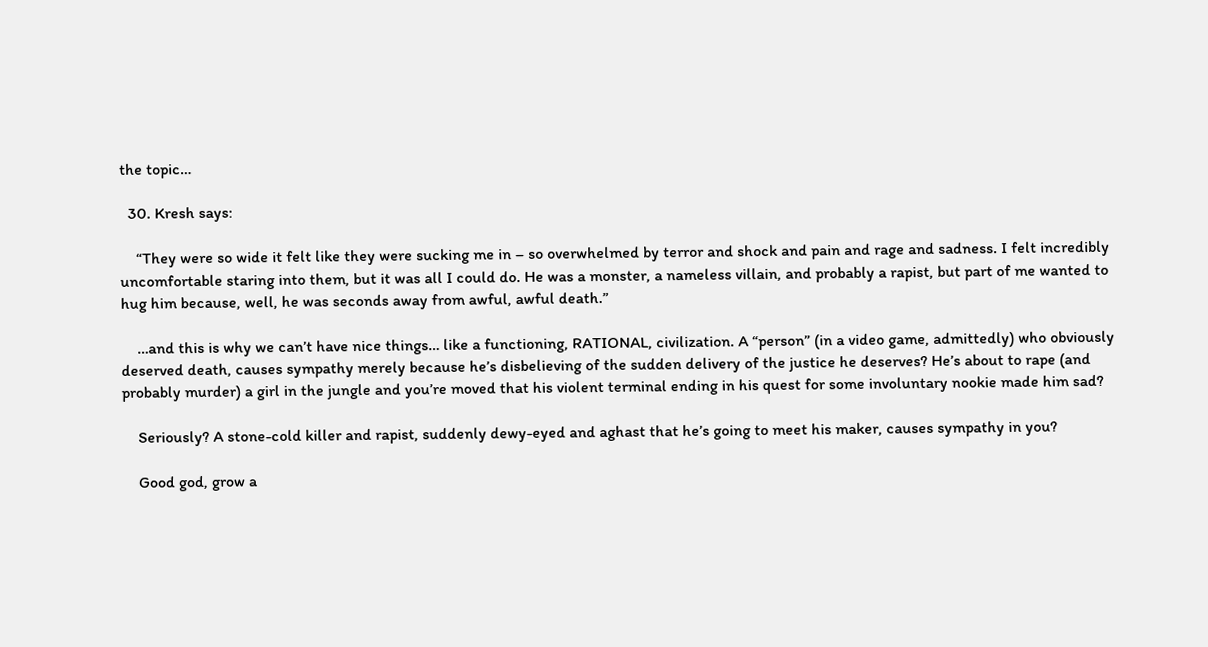the topic…

  30. Kresh says:

    “They were so wide it felt like they were sucking me in – so overwhelmed by terror and shock and pain and rage and sadness. I felt incredibly uncomfortable staring into them, but it was all I could do. He was a monster, a nameless villain, and probably a rapist, but part of me wanted to hug him because, well, he was seconds away from awful, awful death.”

    …and this is why we can’t have nice things… like a functioning, RATIONAL, civilization. A “person” (in a video game, admittedly) who obviously deserved death, causes sympathy merely because he’s disbelieving of the sudden delivery of the justice he deserves? He’s about to rape (and probably murder) a girl in the jungle and you’re moved that his violent terminal ending in his quest for some involuntary nookie made him sad?

    Seriously? A stone-cold killer and rapist, suddenly dewy-eyed and aghast that he’s going to meet his maker, causes sympathy in you?

    Good god, grow a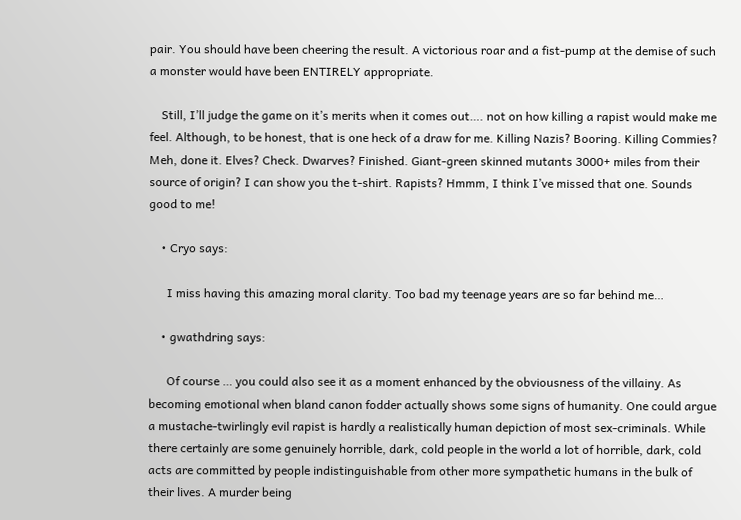pair. You should have been cheering the result. A victorious roar and a fist-pump at the demise of such a monster would have been ENTIRELY appropriate.

    Still, I’ll judge the game on it’s merits when it comes out…. not on how killing a rapist would make me feel. Although, to be honest, that is one heck of a draw for me. Killing Nazis? Booring. Killing Commies? Meh, done it. Elves? Check. Dwarves? Finished. Giant-green skinned mutants 3000+ miles from their source of origin? I can show you the t-shirt. Rapists? Hmmm, I think I’ve missed that one. Sounds good to me!

    • Cryo says:

      I miss having this amazing moral clarity. Too bad my teenage years are so far behind me…

    • gwathdring says:

      Of course … you could also see it as a moment enhanced by the obviousness of the villainy. As becoming emotional when bland canon fodder actually shows some signs of humanity. One could argue a mustache-twirlingly evil rapist is hardly a realistically human depiction of most sex-criminals. While there certainly are some genuinely horrible, dark, cold people in the world a lot of horrible, dark, cold acts are committed by people indistinguishable from other more sympathetic humans in the bulk of their lives. A murder being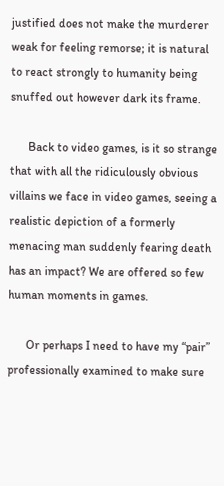justified does not make the murderer weak for feeling remorse; it is natural to react strongly to humanity being snuffed out however dark its frame.

      Back to video games, is it so strange that with all the ridiculously obvious villains we face in video games, seeing a realistic depiction of a formerly menacing man suddenly fearing death has an impact? We are offered so few human moments in games.

      Or perhaps I need to have my “pair” professionally examined to make sure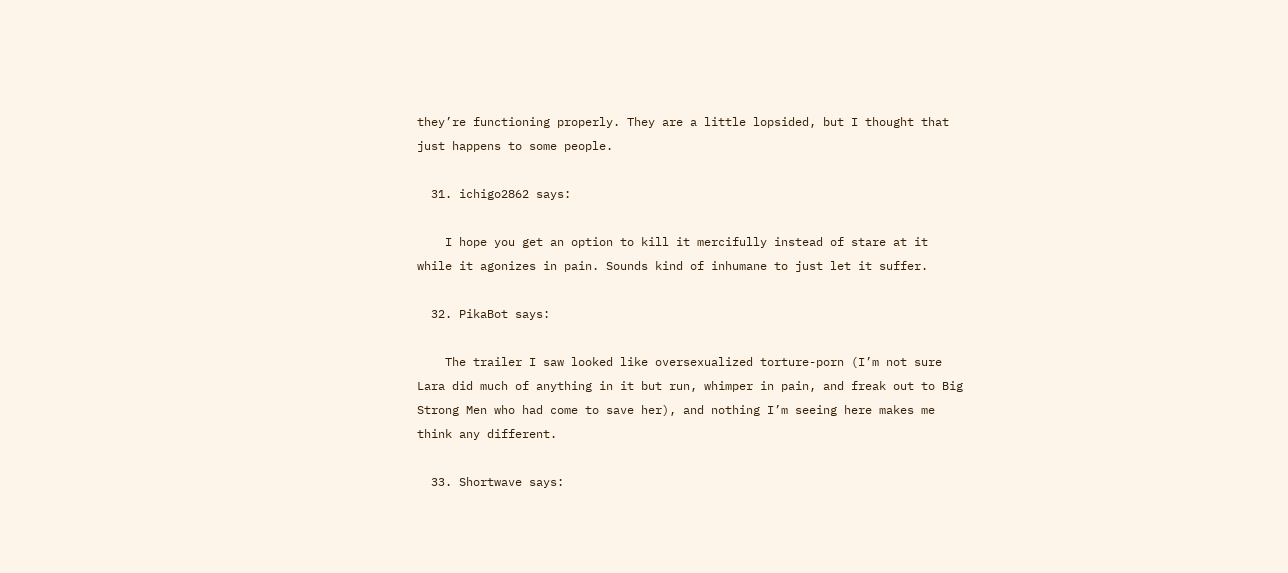they’re functioning properly. They are a little lopsided, but I thought that just happens to some people.

  31. ichigo2862 says:

    I hope you get an option to kill it mercifully instead of stare at it while it agonizes in pain. Sounds kind of inhumane to just let it suffer.

  32. PikaBot says:

    The trailer I saw looked like oversexualized torture-porn (I’m not sure Lara did much of anything in it but run, whimper in pain, and freak out to Big Strong Men who had come to save her), and nothing I’m seeing here makes me think any different.

  33. Shortwave says: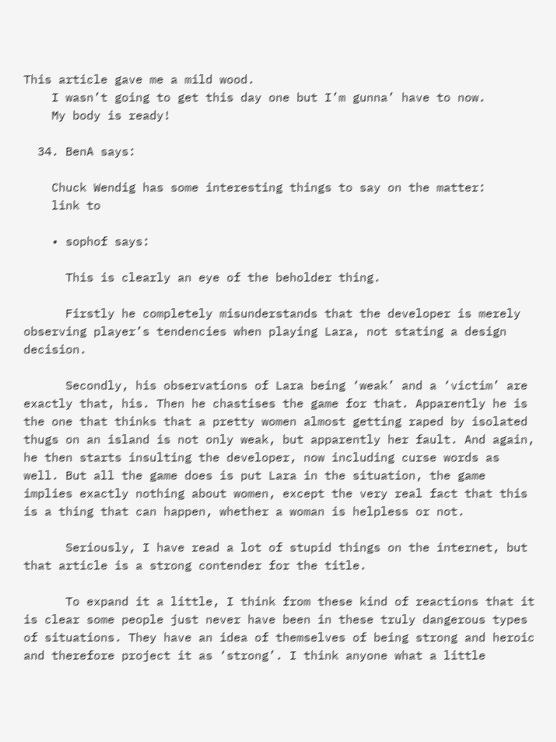This article gave me a mild wood.
    I wasn’t going to get this day one but I’m gunna’ have to now.
    My body is ready!

  34. BenA says:

    Chuck Wendig has some interesting things to say on the matter:
    link to

    • sophof says:

      This is clearly an eye of the beholder thing.

      Firstly he completely misunderstands that the developer is merely observing player’s tendencies when playing Lara, not stating a design decision.

      Secondly, his observations of Lara being ‘weak’ and a ‘victim’ are exactly that, his. Then he chastises the game for that. Apparently he is the one that thinks that a pretty women almost getting raped by isolated thugs on an island is not only weak, but apparently her fault. And again, he then starts insulting the developer, now including curse words as well. But all the game does is put Lara in the situation, the game implies exactly nothing about women, except the very real fact that this is a thing that can happen, whether a woman is helpless or not.

      Seriously, I have read a lot of stupid things on the internet, but that article is a strong contender for the title.

      To expand it a little, I think from these kind of reactions that it is clear some people just never have been in these truly dangerous types of situations. They have an idea of themselves of being strong and heroic and therefore project it as ‘strong’. I think anyone what a little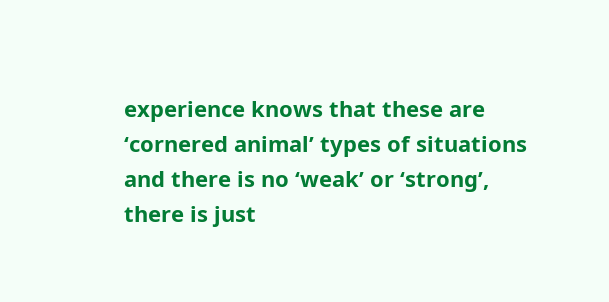experience knows that these are ‘cornered animal’ types of situations and there is no ‘weak’ or ‘strong’, there is just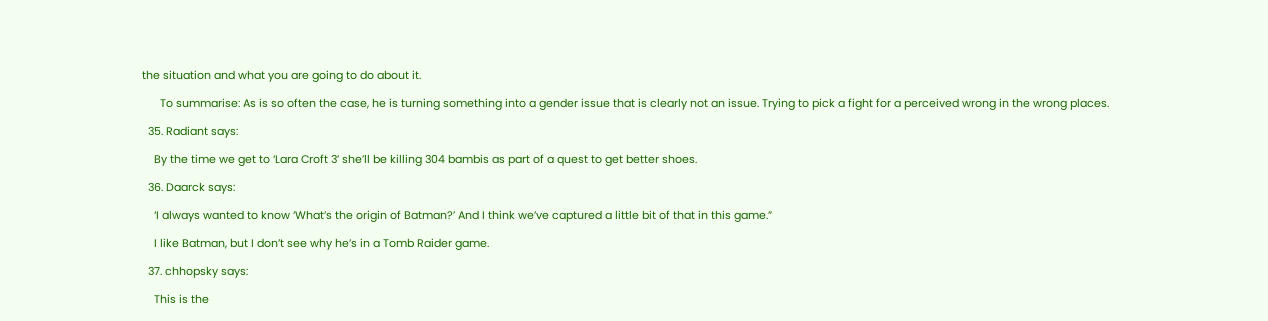the situation and what you are going to do about it.

      To summarise: As is so often the case, he is turning something into a gender issue that is clearly not an issue. Trying to pick a fight for a perceived wrong in the wrong places.

  35. Radiant says:

    By the time we get to ‘Lara Croft 3’ she’ll be killing 304 bambis as part of a quest to get better shoes.

  36. Daarck says:

    ‘I always wanted to know ‘What’s the origin of Batman?’ And I think we’ve captured a little bit of that in this game.”

    I like Batman, but I don’t see why he’s in a Tomb Raider game.

  37. chhopsky says:

    This is the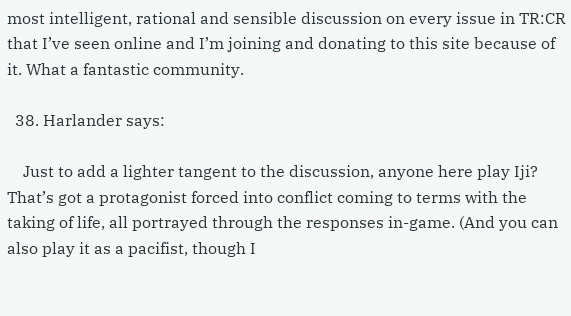most intelligent, rational and sensible discussion on every issue in TR:CR that I’ve seen online and I’m joining and donating to this site because of it. What a fantastic community.

  38. Harlander says:

    Just to add a lighter tangent to the discussion, anyone here play Iji? That’s got a protagonist forced into conflict coming to terms with the taking of life, all portrayed through the responses in-game. (And you can also play it as a pacifist, though I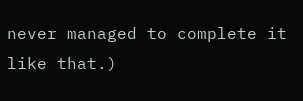never managed to complete it like that.)